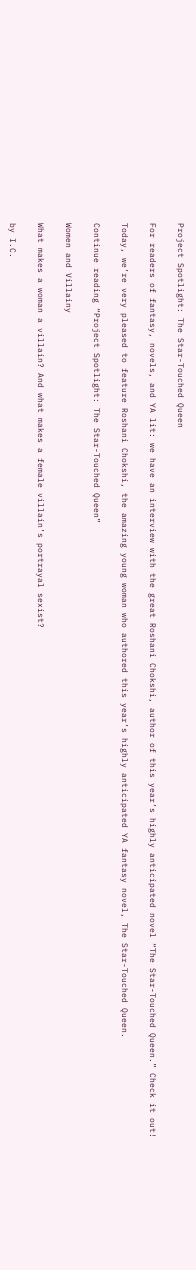Project Spotlight: The Star-Touched Queen

For readers of fantasy, novels, and YA lit: we have an interview with the great Roshani Chokshi, author of this year’s highly anticipated novel “The Star-Touched Queen.” Check it out!

Today, we’re very pleased to feature Roshani Chokshi, the amazing young woman who authored this year’s highly anticipated YA fantasy novel, The Star-Touched Queen.

Continue reading “Project Spotlight: The Star-Touched Queen”

Women and Villainy

What makes a woman a villain? And what makes a female villain’s portrayal sexist?

by I.C.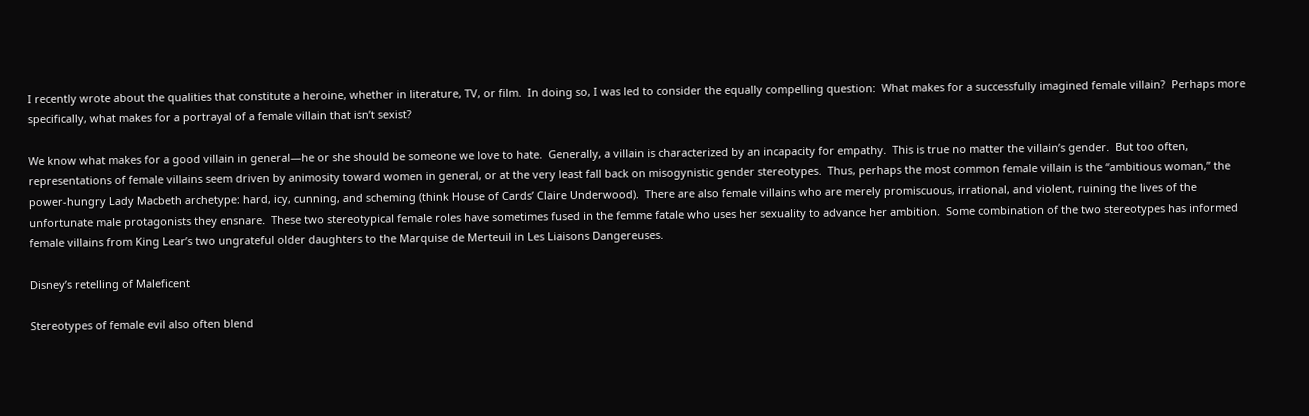I recently wrote about the qualities that constitute a heroine, whether in literature, TV, or film.  In doing so, I was led to consider the equally compelling question:  What makes for a successfully imagined female villain?  Perhaps more specifically, what makes for a portrayal of a female villain that isn’t sexist?

We know what makes for a good villain in general—he or she should be someone we love to hate.  Generally, a villain is characterized by an incapacity for empathy.  This is true no matter the villain’s gender.  But too often, representations of female villains seem driven by animosity toward women in general, or at the very least fall back on misogynistic gender stereotypes.  Thus, perhaps the most common female villain is the “ambitious woman,” the power-hungry Lady Macbeth archetype: hard, icy, cunning, and scheming (think House of Cards’ Claire Underwood).  There are also female villains who are merely promiscuous, irrational, and violent, ruining the lives of the unfortunate male protagonists they ensnare.  These two stereotypical female roles have sometimes fused in the femme fatale who uses her sexuality to advance her ambition.  Some combination of the two stereotypes has informed female villains from King Lear’s two ungrateful older daughters to the Marquise de Merteuil in Les Liaisons Dangereuses.

Disney’s retelling of Maleficent

Stereotypes of female evil also often blend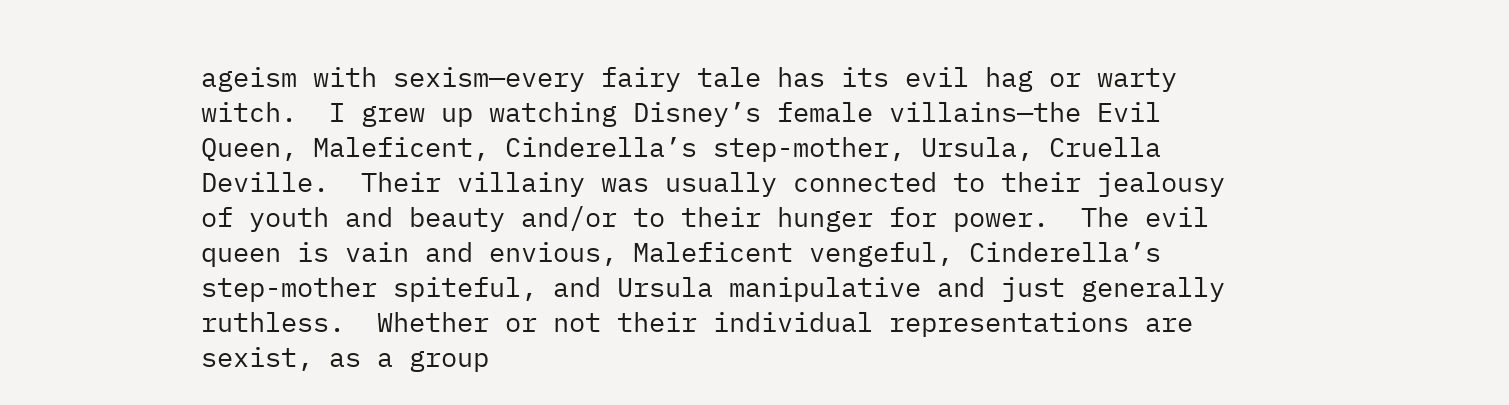ageism with sexism—every fairy tale has its evil hag or warty witch.  I grew up watching Disney’s female villains—the Evil Queen, Maleficent, Cinderella’s step-mother, Ursula, Cruella Deville.  Their villainy was usually connected to their jealousy of youth and beauty and/or to their hunger for power.  The evil queen is vain and envious, Maleficent vengeful, Cinderella’s step-mother spiteful, and Ursula manipulative and just generally ruthless.  Whether or not their individual representations are sexist, as a group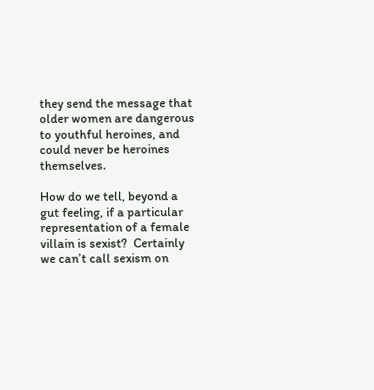they send the message that older women are dangerous to youthful heroines, and could never be heroines themselves.

How do we tell, beyond a gut feeling, if a particular representation of a female villain is sexist?  Certainly we can’t call sexism on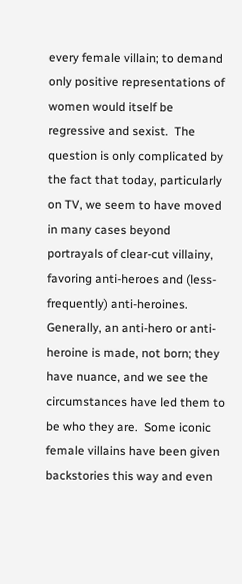every female villain; to demand only positive representations of women would itself be regressive and sexist.  The question is only complicated by the fact that today, particularly on TV, we seem to have moved in many cases beyond portrayals of clear-cut villainy, favoring anti-heroes and (less-frequently) anti-heroines.  Generally, an anti-hero or anti-heroine is made, not born; they have nuance, and we see the circumstances have led them to be who they are.  Some iconic female villains have been given backstories this way and even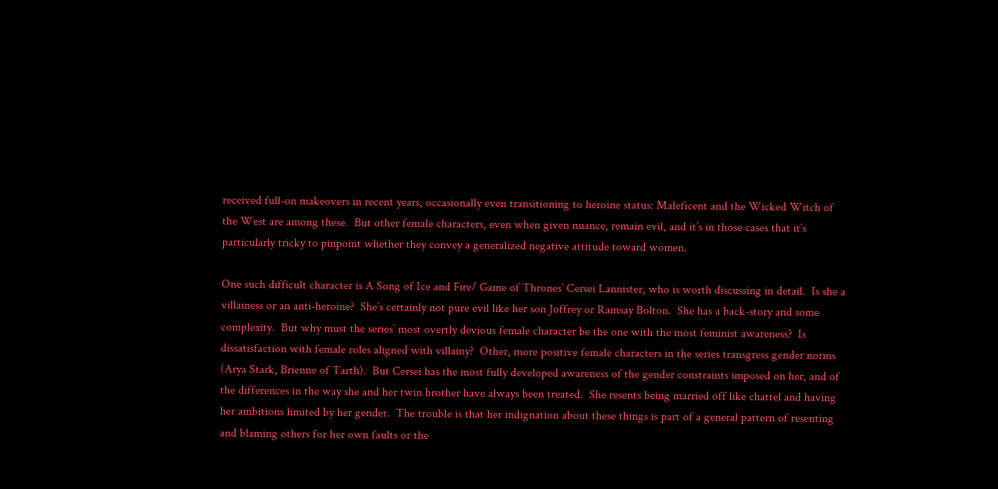received full-on makeovers in recent years, occasionally even transitioning to heroine status: Maleficent and the Wicked Witch of the West are among these.  But other female characters, even when given nuance, remain evil, and it’s in those cases that it’s particularly tricky to pinpoint whether they convey a generalized negative attitude toward women.

One such difficult character is A Song of Ice and Fire/ Game of Thrones’ Cersei Lannister, who is worth discussing in detail.  Is she a villainess or an anti-heroine?  She’s certainly not pure evil like her son Joffrey or Ramsay Bolton.  She has a back-story and some complexity.  But why must the series’ most overtly devious female character be the one with the most feminist awareness?  Is dissatisfaction with female roles aligned with villainy?  Other, more positive female characters in the series transgress gender norms (Arya Stark, Brienne of Tarth).  But Cersei has the most fully developed awareness of the gender constraints imposed on her, and of the differences in the way she and her twin brother have always been treated.  She resents being married off like chattel and having her ambitions limited by her gender.  The trouble is that her indignation about these things is part of a general pattern of resenting and blaming others for her own faults or the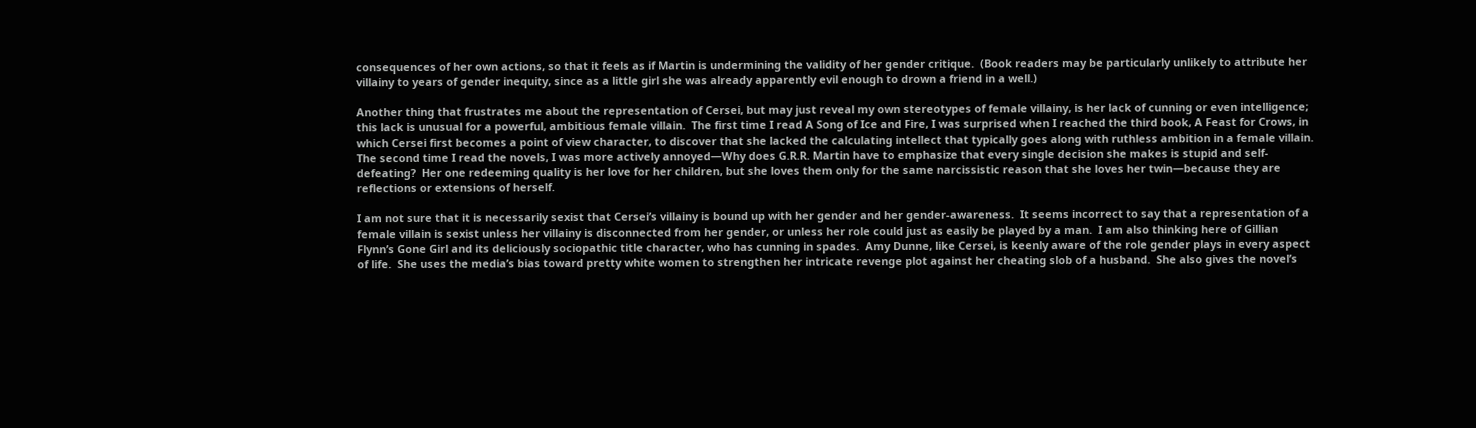consequences of her own actions, so that it feels as if Martin is undermining the validity of her gender critique.  (Book readers may be particularly unlikely to attribute her villainy to years of gender inequity, since as a little girl she was already apparently evil enough to drown a friend in a well.)

Another thing that frustrates me about the representation of Cersei, but may just reveal my own stereotypes of female villainy, is her lack of cunning or even intelligence; this lack is unusual for a powerful, ambitious female villain.  The first time I read A Song of Ice and Fire, I was surprised when I reached the third book, A Feast for Crows, in which Cersei first becomes a point of view character, to discover that she lacked the calculating intellect that typically goes along with ruthless ambition in a female villain.  The second time I read the novels, I was more actively annoyed—Why does G.R.R. Martin have to emphasize that every single decision she makes is stupid and self-defeating?  Her one redeeming quality is her love for her children, but she loves them only for the same narcissistic reason that she loves her twin—because they are reflections or extensions of herself.

I am not sure that it is necessarily sexist that Cersei’s villainy is bound up with her gender and her gender-awareness.  It seems incorrect to say that a representation of a female villain is sexist unless her villainy is disconnected from her gender, or unless her role could just as easily be played by a man.  I am also thinking here of Gillian Flynn’s Gone Girl and its deliciously sociopathic title character, who has cunning in spades.  Amy Dunne, like Cersei, is keenly aware of the role gender plays in every aspect of life.  She uses the media’s bias toward pretty white women to strengthen her intricate revenge plot against her cheating slob of a husband.  She also gives the novel’s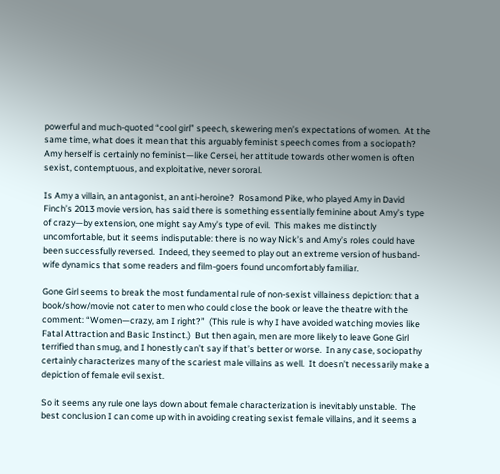powerful and much-quoted “cool girl” speech, skewering men’s expectations of women.  At the same time, what does it mean that this arguably feminist speech comes from a sociopath?  Amy herself is certainly no feminist—like Cersei, her attitude towards other women is often sexist, contemptuous, and exploitative, never sororal.

Is Amy a villain, an antagonist, an anti-heroine?  Rosamond Pike, who played Amy in David Finch’s 2013 movie version, has said there is something essentially feminine about Amy’s type of crazy—by extension, one might say Amy’s type of evil.  This makes me distinctly uncomfortable, but it seems indisputable: there is no way Nick’s and Amy’s roles could have been successfully reversed.  Indeed, they seemed to play out an extreme version of husband-wife dynamics that some readers and film-goers found uncomfortably familiar.

Gone Girl seems to break the most fundamental rule of non-sexist villainess depiction: that a book/show/movie not cater to men who could close the book or leave the theatre with the comment: “Women—crazy, am I right?”  (This rule is why I have avoided watching movies like Fatal Attraction and Basic Instinct.)  But then again, men are more likely to leave Gone Girl terrified than smug, and I honestly can’t say if that’s better or worse.  In any case, sociopathy certainly characterizes many of the scariest male villains as well.  It doesn’t necessarily make a depiction of female evil sexist.

So it seems any rule one lays down about female characterization is inevitably unstable.  The best conclusion I can come up with in avoiding creating sexist female villains, and it seems a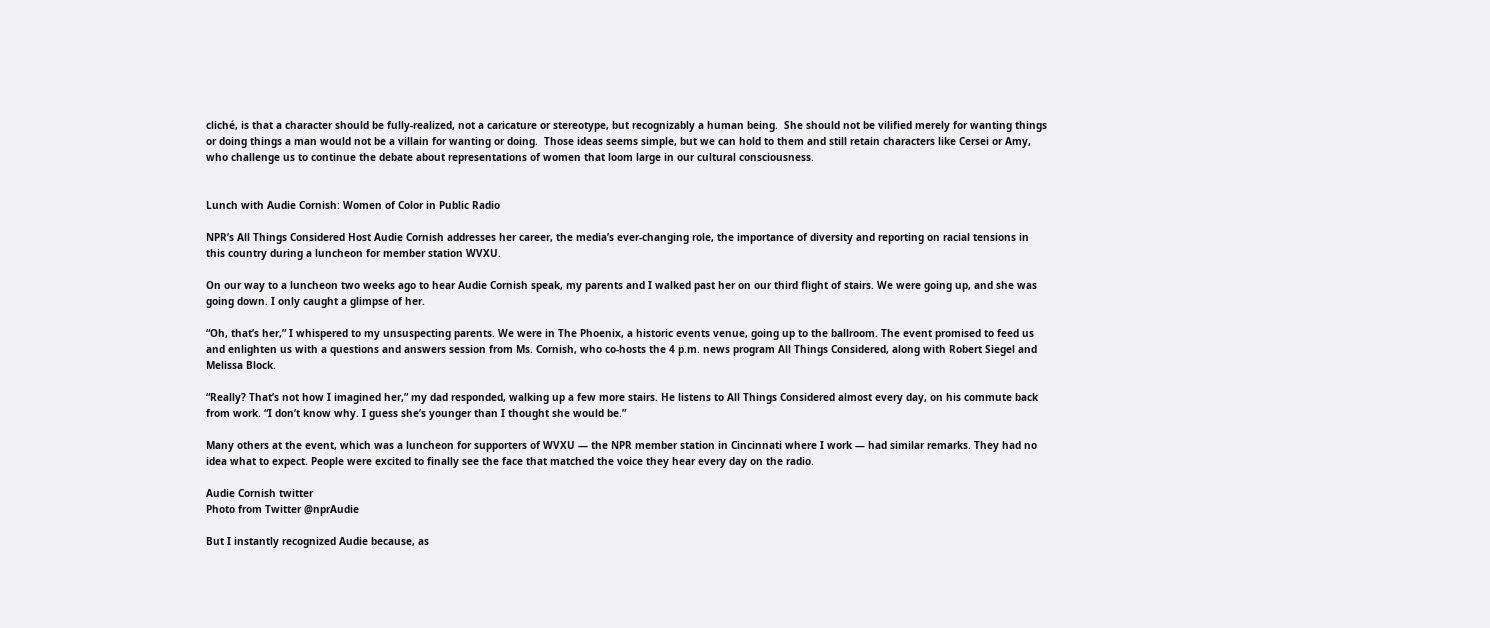cliché, is that a character should be fully-realized, not a caricature or stereotype, but recognizably a human being.  She should not be vilified merely for wanting things or doing things a man would not be a villain for wanting or doing.  Those ideas seems simple, but we can hold to them and still retain characters like Cersei or Amy, who challenge us to continue the debate about representations of women that loom large in our cultural consciousness.


Lunch with Audie Cornish: Women of Color in Public Radio

NPR’s All Things Considered Host Audie Cornish addresses her career, the media’s ever-changing role, the importance of diversity and reporting on racial tensions in this country during a luncheon for member station WVXU.

On our way to a luncheon two weeks ago to hear Audie Cornish speak, my parents and I walked past her on our third flight of stairs. We were going up, and she was going down. I only caught a glimpse of her.

“Oh, that’s her,” I whispered to my unsuspecting parents. We were in The Phoenix, a historic events venue, going up to the ballroom. The event promised to feed us and enlighten us with a questions and answers session from Ms. Cornish, who co-hosts the 4 p.m. news program All Things Considered, along with Robert Siegel and Melissa Block.

“Really? That’s not how I imagined her,” my dad responded, walking up a few more stairs. He listens to All Things Considered almost every day, on his commute back from work. “I don’t know why. I guess she’s younger than I thought she would be.”

Many others at the event, which was a luncheon for supporters of WVXU — the NPR member station in Cincinnati where I work — had similar remarks. They had no idea what to expect. People were excited to finally see the face that matched the voice they hear every day on the radio.

Audie Cornish twitter
Photo from Twitter @nprAudie

But I instantly recognized Audie because, as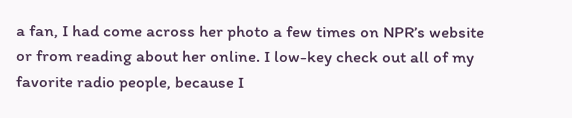a fan, I had come across her photo a few times on NPR’s website or from reading about her online. I low-key check out all of my favorite radio people, because I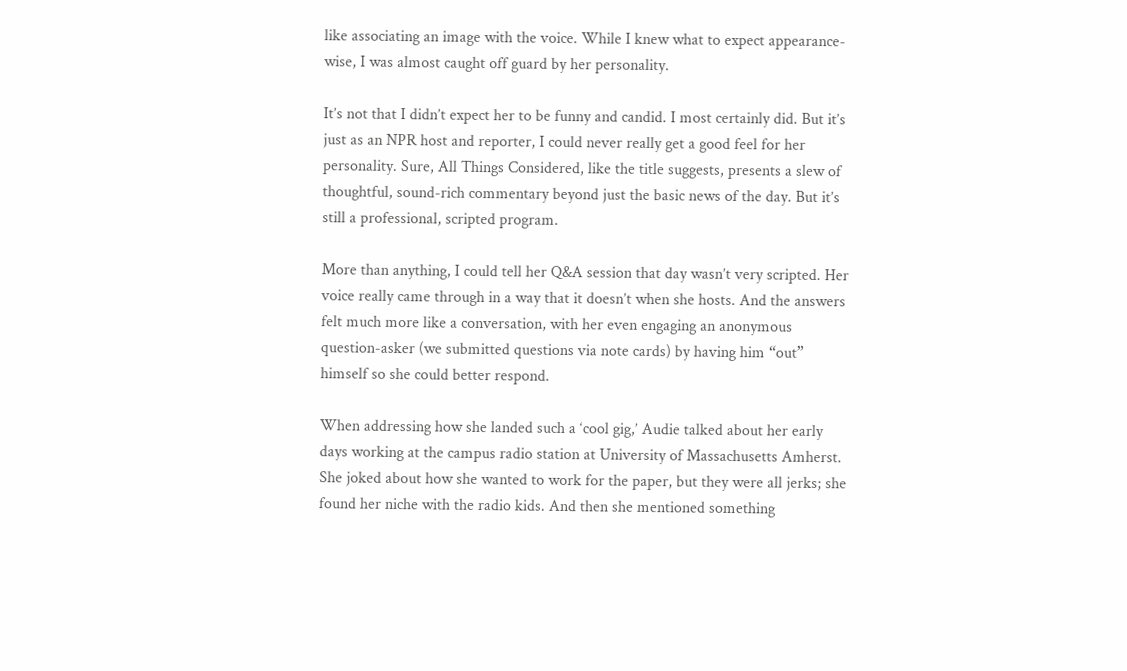like associating an image with the voice. While I knew what to expect appearance-wise, I was almost caught off guard by her personality.

It’s not that I didn’t expect her to be funny and candid. I most certainly did. But it’s just as an NPR host and reporter, I could never really get a good feel for her personality. Sure, All Things Considered, like the title suggests, presents a slew of thoughtful, sound-rich commentary beyond just the basic news of the day. But it’s still a professional, scripted program.

More than anything, I could tell her Q&A session that day wasn’t very scripted. Her voice really came through in a way that it doesn’t when she hosts. And the answers felt much more like a conversation, with her even engaging an anonymous question-asker (we submitted questions via note cards) by having him “out” himself so she could better respond.

When addressing how she landed such a ‘cool gig,’ Audie talked about her early days working at the campus radio station at University of Massachusetts Amherst. She joked about how she wanted to work for the paper, but they were all jerks; she found her niche with the radio kids. And then she mentioned something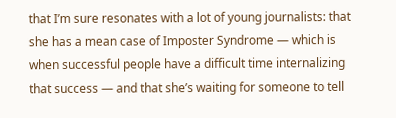that I’m sure resonates with a lot of young journalists: that she has a mean case of Imposter Syndrome — which is when successful people have a difficult time internalizing that success — and that she’s waiting for someone to tell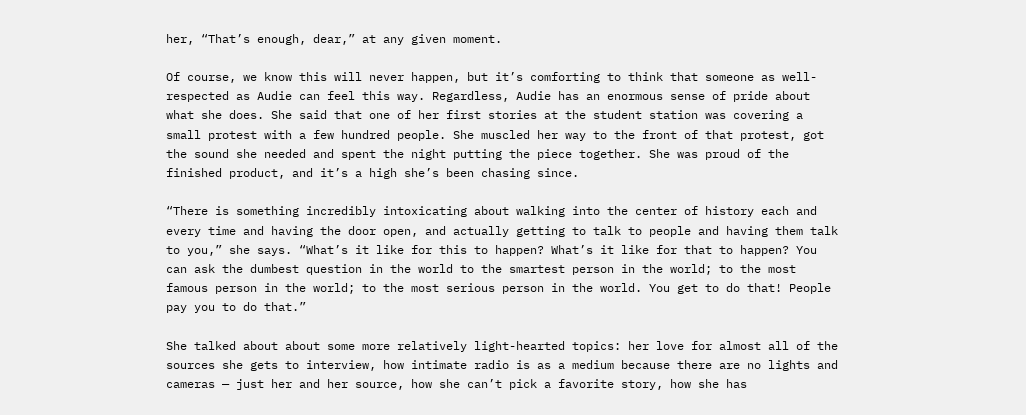her, “That’s enough, dear,” at any given moment.

Of course, we know this will never happen, but it’s comforting to think that someone as well-respected as Audie can feel this way. Regardless, Audie has an enormous sense of pride about what she does. She said that one of her first stories at the student station was covering a small protest with a few hundred people. She muscled her way to the front of that protest, got the sound she needed and spent the night putting the piece together. She was proud of the finished product, and it’s a high she’s been chasing since.

“There is something incredibly intoxicating about walking into the center of history each and every time and having the door open, and actually getting to talk to people and having them talk to you,” she says. “What’s it like for this to happen? What’s it like for that to happen? You can ask the dumbest question in the world to the smartest person in the world; to the most famous person in the world; to the most serious person in the world. You get to do that! People pay you to do that.”

She talked about about some more relatively light-hearted topics: her love for almost all of the sources she gets to interview, how intimate radio is as a medium because there are no lights and cameras — just her and her source, how she can’t pick a favorite story, how she has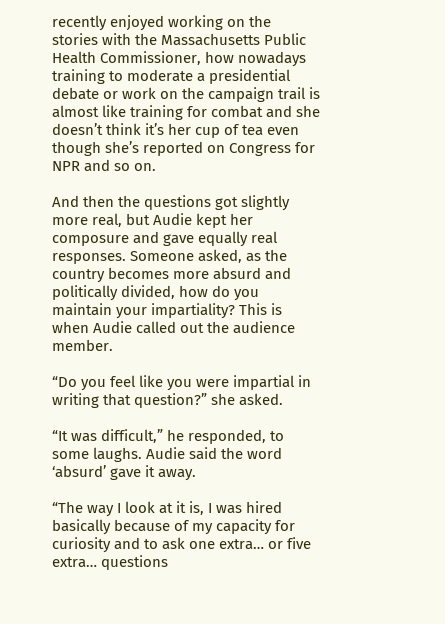recently enjoyed working on the stories with the Massachusetts Public Health Commissioner, how nowadays training to moderate a presidential debate or work on the campaign trail is almost like training for combat and she doesn’t think it’s her cup of tea even though she’s reported on Congress for NPR and so on.

And then the questions got slightly more real, but Audie kept her composure and gave equally real responses. Someone asked, as the country becomes more absurd and politically divided, how do you maintain your impartiality? This is when Audie called out the audience member.

“Do you feel like you were impartial in writing that question?” she asked.

“It was difficult,” he responded, to some laughs. Audie said the word ‘absurd’ gave it away.

“The way I look at it is, I was hired basically because of my capacity for curiosity and to ask one extra… or five extra… questions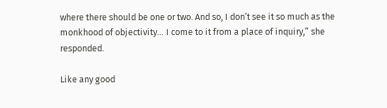where there should be one or two. And so, I don’t see it so much as the monkhood of objectivity… I come to it from a place of inquiry,” she responded.

Like any good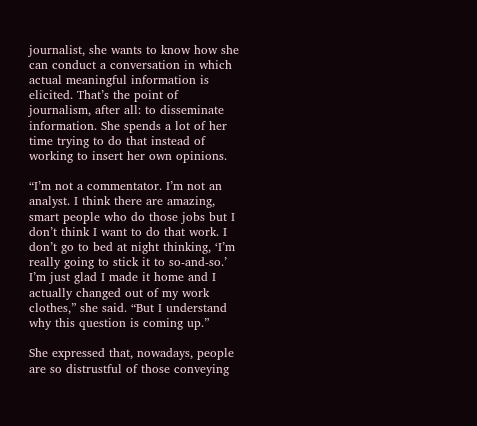journalist, she wants to know how she can conduct a conversation in which actual meaningful information is elicited. That’s the point of journalism, after all: to disseminate information. She spends a lot of her time trying to do that instead of working to insert her own opinions.

“I’m not a commentator. I’m not an analyst. I think there are amazing, smart people who do those jobs but I don’t think I want to do that work. I don’t go to bed at night thinking, ‘I’m really going to stick it to so-and-so.’ I’m just glad I made it home and I actually changed out of my work clothes,” she said. “But I understand why this question is coming up.”

She expressed that, nowadays, people are so distrustful of those conveying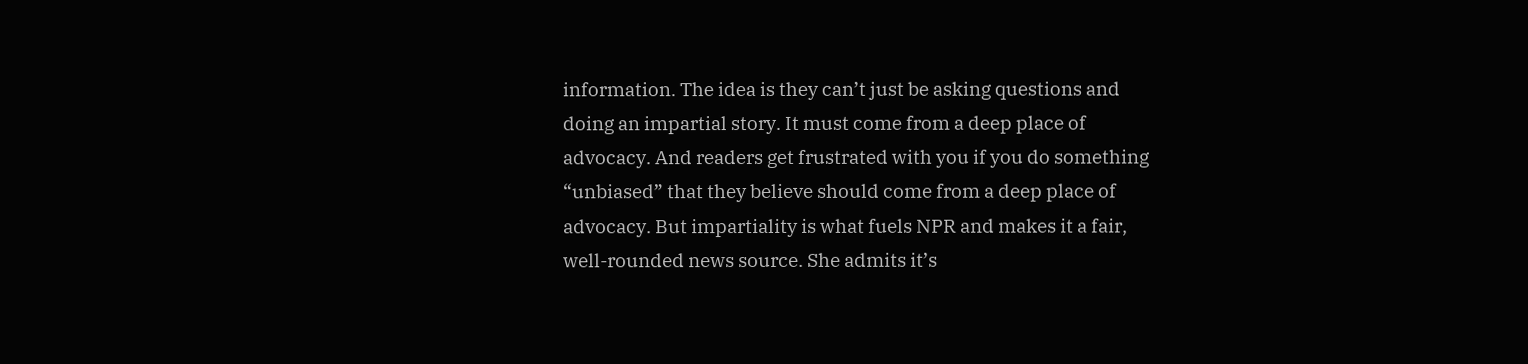information. The idea is they can’t just be asking questions and doing an impartial story. It must come from a deep place of advocacy. And readers get frustrated with you if you do something “unbiased” that they believe should come from a deep place of advocacy. But impartiality is what fuels NPR and makes it a fair, well-rounded news source. She admits it’s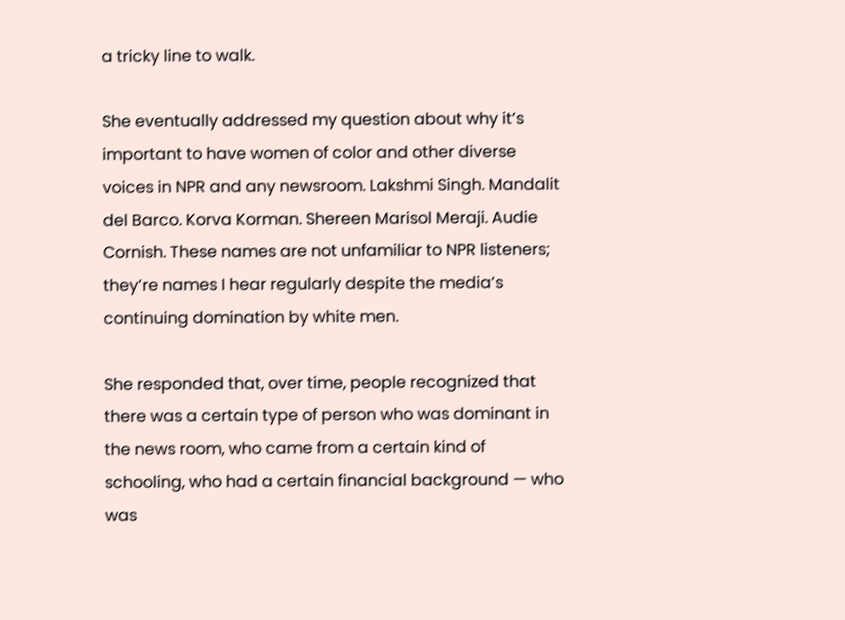a tricky line to walk.

She eventually addressed my question about why it’s important to have women of color and other diverse voices in NPR and any newsroom. Lakshmi Singh. Mandalit del Barco. Korva Korman. Shereen Marisol Meraji. Audie Cornish. These names are not unfamiliar to NPR listeners; they’re names I hear regularly despite the media’s continuing domination by white men.

She responded that, over time, people recognized that there was a certain type of person who was dominant in the news room, who came from a certain kind of schooling, who had a certain financial background — who was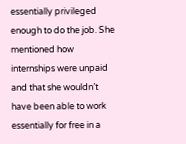essentially privileged enough to do the job. She mentioned how internships were unpaid and that she wouldn’t have been able to work essentially for free in a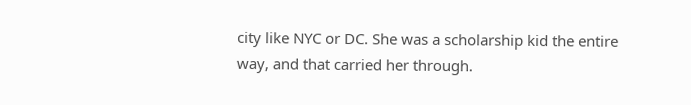city like NYC or DC. She was a scholarship kid the entire way, and that carried her through.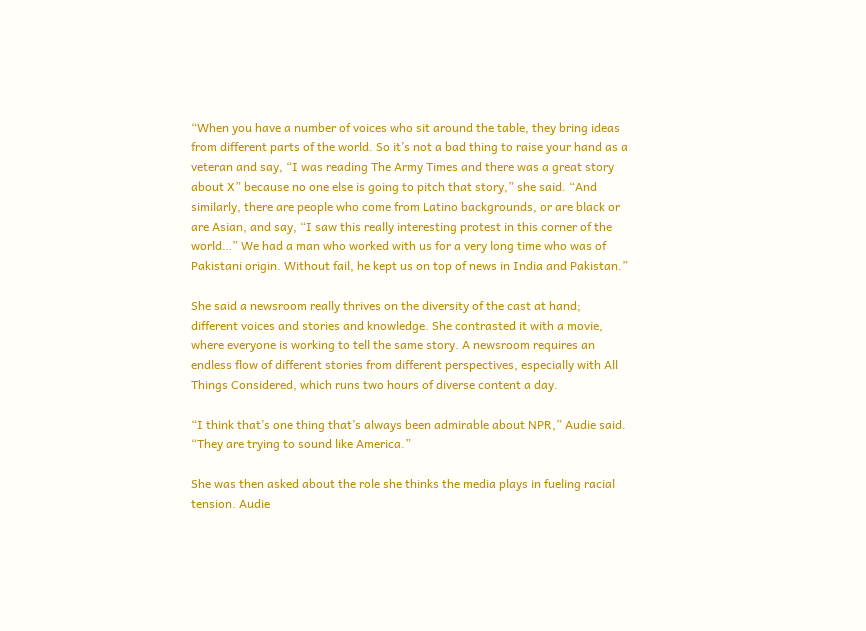“When you have a number of voices who sit around the table, they bring ideas from different parts of the world. So it’s not a bad thing to raise your hand as a veteran and say, “I was reading The Army Times and there was a great story about X” because no one else is going to pitch that story,” she said. “And similarly, there are people who come from Latino backgrounds, or are black or are Asian, and say, “I saw this really interesting protest in this corner of the world…” We had a man who worked with us for a very long time who was of Pakistani origin. Without fail, he kept us on top of news in India and Pakistan.”

She said a newsroom really thrives on the diversity of the cast at hand; different voices and stories and knowledge. She contrasted it with a movie, where everyone is working to tell the same story. A newsroom requires an endless flow of different stories from different perspectives, especially with All Things Considered, which runs two hours of diverse content a day.

“I think that’s one thing that’s always been admirable about NPR,” Audie said. “They are trying to sound like America.”

She was then asked about the role she thinks the media plays in fueling racial tension. Audie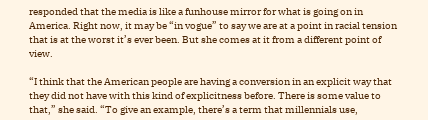responded that the media is like a funhouse mirror for what is going on in America. Right now, it may be “in vogue” to say we are at a point in racial tension that is at the worst it’s ever been. But she comes at it from a different point of view.

“I think that the American people are having a conversion in an explicit way that they did not have with this kind of explicitness before. There is some value to that,” she said. “To give an example, there’s a term that millennials use,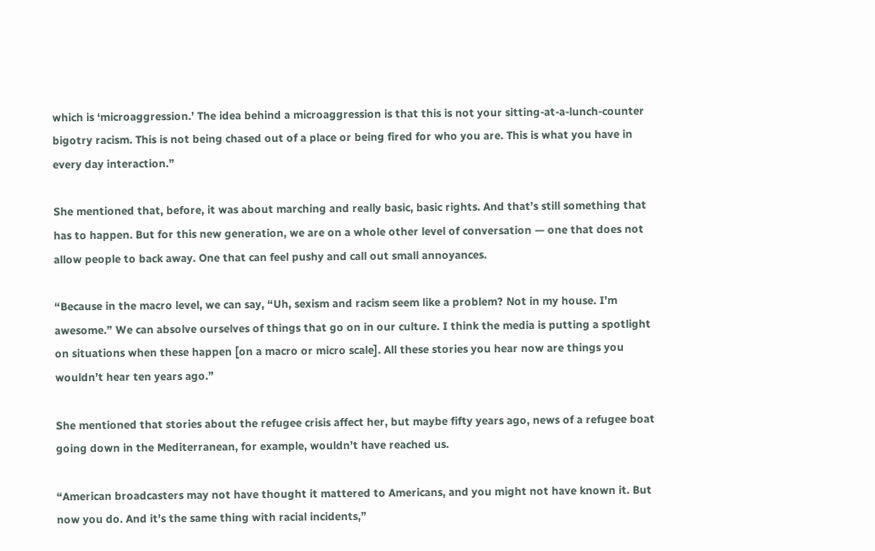which is ‘microaggression.’ The idea behind a microaggression is that this is not your sitting-at-a-lunch-counter bigotry racism. This is not being chased out of a place or being fired for who you are. This is what you have in every day interaction.”

She mentioned that, before, it was about marching and really basic, basic rights. And that’s still something that has to happen. But for this new generation, we are on a whole other level of conversation — one that does not allow people to back away. One that can feel pushy and call out small annoyances.

“Because in the macro level, we can say, “Uh, sexism and racism seem like a problem? Not in my house. I’m awesome.” We can absolve ourselves of things that go on in our culture. I think the media is putting a spotlight on situations when these happen [on a macro or micro scale]. All these stories you hear now are things you wouldn’t hear ten years ago.”

She mentioned that stories about the refugee crisis affect her, but maybe fifty years ago, news of a refugee boat going down in the Mediterranean, for example, wouldn’t have reached us.

“American broadcasters may not have thought it mattered to Americans, and you might not have known it. But now you do. And it’s the same thing with racial incidents,”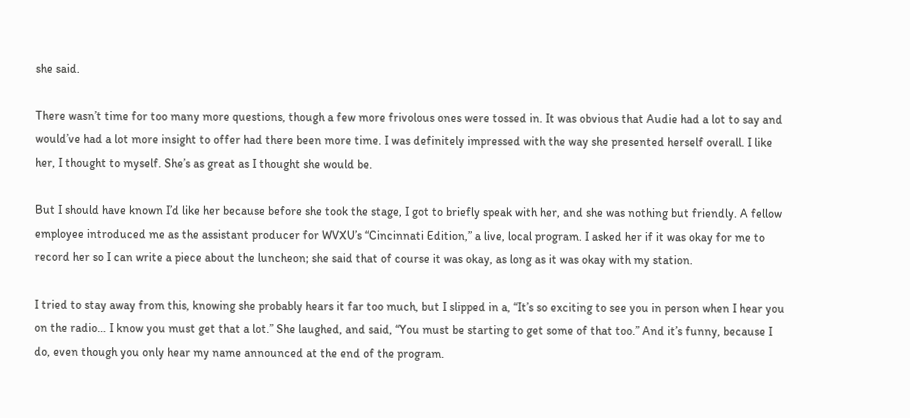she said.

There wasn’t time for too many more questions, though a few more frivolous ones were tossed in. It was obvious that Audie had a lot to say and would’ve had a lot more insight to offer had there been more time. I was definitely impressed with the way she presented herself overall. I like her, I thought to myself. She’s as great as I thought she would be.

But I should have known I’d like her because before she took the stage, I got to briefly speak with her, and she was nothing but friendly. A fellow employee introduced me as the assistant producer for WVXU’s “Cincinnati Edition,” a live, local program. I asked her if it was okay for me to record her so I can write a piece about the luncheon; she said that of course it was okay, as long as it was okay with my station.

I tried to stay away from this, knowing she probably hears it far too much, but I slipped in a, “It’s so exciting to see you in person when I hear you on the radio… I know you must get that a lot.” She laughed, and said, “You must be starting to get some of that too.” And it’s funny, because I do, even though you only hear my name announced at the end of the program.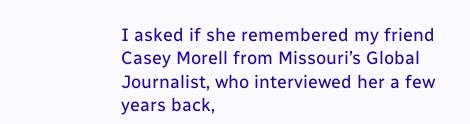I asked if she remembered my friend Casey Morell from Missouri’s Global Journalist, who interviewed her a few years back,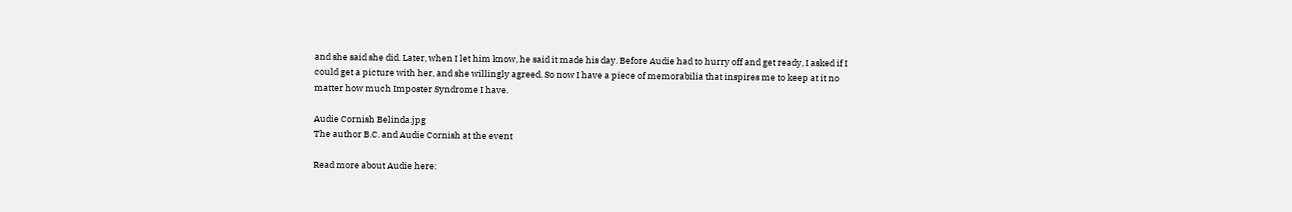and she said she did. Later, when I let him know, he said it made his day. Before Audie had to hurry off and get ready, I asked if I could get a picture with her, and she willingly agreed. So now I have a piece of memorabilia that inspires me to keep at it no matter how much Imposter Syndrome I have.

Audie Cornish Belinda.jpg
The author B.C. and Audie Cornish at the event

Read more about Audie here: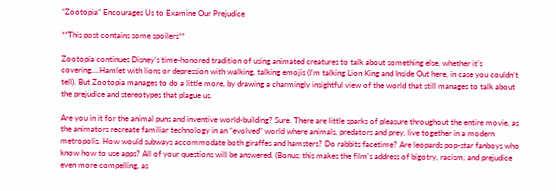“Zootopia” Encourages Us to Examine Our Prejudice

**This post contains some spoilers**

Zootopia continues Disney’s time-honored tradition of using animated creatures to talk about something else, whether it’s covering….Hamlet with lions or depression with walking, talking emojis (I’m talking Lion King and Inside Out here, in case you couldn’t tell). But Zootopia manages to do a little more, by drawing a charmingly insightful view of the world that still manages to talk about the prejudice and stereotypes that plague us.

Are you in it for the animal puns and inventive world-building? Sure. There are little sparks of pleasure throughout the entire movie, as the animators recreate familiar technology in an “evolved” world where animals, predators and prey, live together in a modern metropolis. How would subways accommodate both giraffes and hamsters? Do rabbits facetime? Are leopards pop-star fanboys who know how to use apps? All of your questions will be answered. (Bonus: this makes the film’s address of bigotry, racism, and prejudice even more compelling, as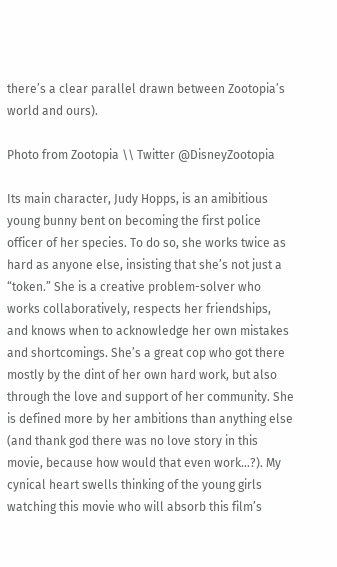there’s a clear parallel drawn between Zootopia’s world and ours).

Photo from Zootopia \\ Twitter @DisneyZootopia

Its main character, Judy Hopps, is an amibitious young bunny bent on becoming the first police officer of her species. To do so, she works twice as hard as anyone else, insisting that she’s not just a “token.” She is a creative problem-solver who works collaboratively, respects her friendships, and knows when to acknowledge her own mistakes and shortcomings. She’s a great cop who got there mostly by the dint of her own hard work, but also through the love and support of her community. She is defined more by her ambitions than anything else (and thank god there was no love story in this movie, because how would that even work…?). My cynical heart swells thinking of the young girls watching this movie who will absorb this film’s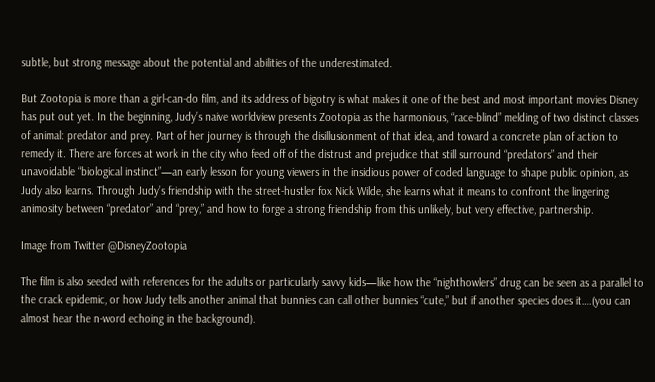subtle, but strong message about the potential and abilities of the underestimated.

But Zootopia is more than a girl-can-do film, and its address of bigotry is what makes it one of the best and most important movies Disney has put out yet. In the beginning, Judy’s naive worldview presents Zootopia as the harmonious, “race-blind” melding of two distinct classes of animal: predator and prey. Part of her journey is through the disillusionment of that idea, and toward a concrete plan of action to remedy it. There are forces at work in the city who feed off of the distrust and prejudice that still surround “predators” and their unavoidable “biological instinct”—an early lesson for young viewers in the insidious power of coded language to shape public opinion, as Judy also learns. Through Judy’s friendship with the street-hustler fox Nick Wilde, she learns what it means to confront the lingering animosity between “predator” and “prey,” and how to forge a strong friendship from this unlikely, but very effective, partnership.

Image from Twitter @DisneyZootopia

The film is also seeded with references for the adults or particularly savvy kids—like how the “nighthowlers” drug can be seen as a parallel to the crack epidemic, or how Judy tells another animal that bunnies can call other bunnies “cute,” but if another species does it….(you can almost hear the n-word echoing in the background).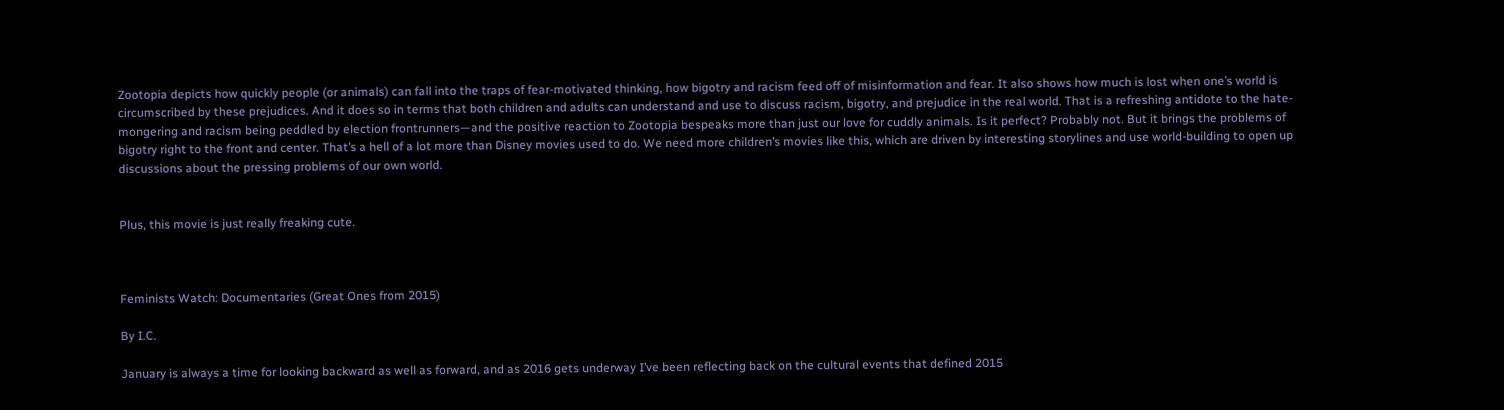Zootopia depicts how quickly people (or animals) can fall into the traps of fear-motivated thinking, how bigotry and racism feed off of misinformation and fear. It also shows how much is lost when one’s world is circumscribed by these prejudices. And it does so in terms that both children and adults can understand and use to discuss racism, bigotry, and prejudice in the real world. That is a refreshing antidote to the hate-mongering and racism being peddled by election frontrunners—and the positive reaction to Zootopia bespeaks more than just our love for cuddly animals. Is it perfect? Probably not. But it brings the problems of bigotry right to the front and center. That’s a hell of a lot more than Disney movies used to do. We need more children’s movies like this, which are driven by interesting storylines and use world-building to open up discussions about the pressing problems of our own world.


Plus, this movie is just really freaking cute.



Feminists Watch: Documentaries (Great Ones from 2015)

By I.C.

January is always a time for looking backward as well as forward, and as 2016 gets underway I’ve been reflecting back on the cultural events that defined 2015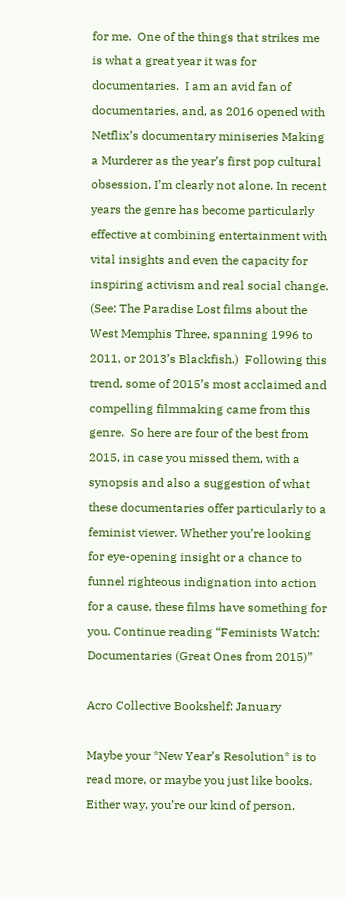for me.  One of the things that strikes me is what a great year it was for documentaries.  I am an avid fan of documentaries, and, as 2016 opened with Netflix’s documentary miniseries Making a Murderer as the year’s first pop cultural obsession, I’m clearly not alone. In recent years the genre has become particularly effective at combining entertainment with vital insights and even the capacity for inspiring activism and real social change. (See: The Paradise Lost films about the West Memphis Three, spanning 1996 to 2011, or 2013’s Blackfish.)  Following this trend, some of 2015’s most acclaimed and compelling filmmaking came from this genre.  So here are four of the best from 2015, in case you missed them, with a synopsis and also a suggestion of what these documentaries offer particularly to a feminist viewer. Whether you’re looking for eye-opening insight or a chance to funnel righteous indignation into action for a cause, these films have something for you. Continue reading “Feminists Watch: Documentaries (Great Ones from 2015)”

Acro Collective Bookshelf: January

Maybe your *New Year’s Resolution* is to read more, or maybe you just like books. Either way, you’re our kind of person.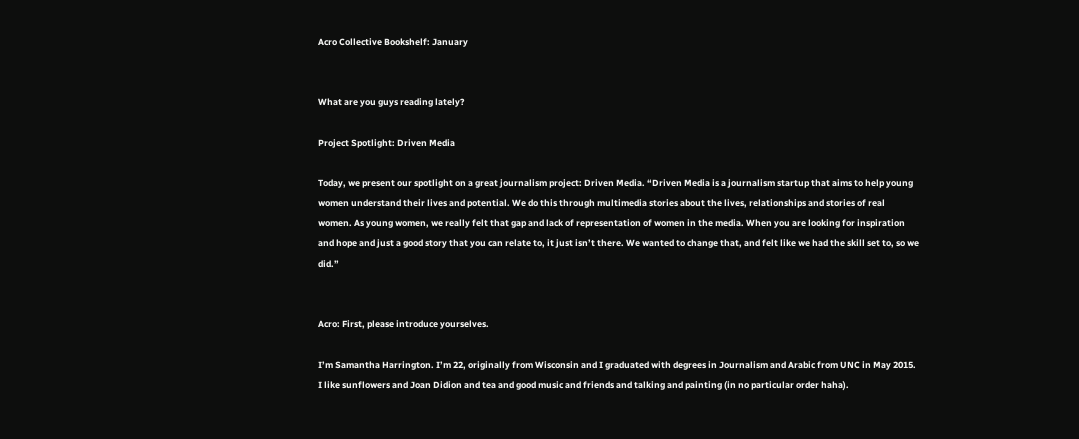Acro Collective Bookshelf: January


What are you guys reading lately?

Project Spotlight: Driven Media

Today, we present our spotlight on a great journalism project: Driven Media. “Driven Media is a journalism startup that aims to help young women understand their lives and potential. We do this through multimedia stories about the lives, relationships and stories of real women. As young women, we really felt that gap and lack of representation of women in the media. When you are looking for inspiration and hope and just a good story that you can relate to, it just isn’t there. We wanted to change that, and felt like we had the skill set to, so we did.”


Acro: First, please introduce yourselves.

I’m Samantha Harrington. I’m 22, originally from Wisconsin and I graduated with degrees in Journalism and Arabic from UNC in May 2015. I like sunflowers and Joan Didion and tea and good music and friends and talking and painting (in no particular order haha).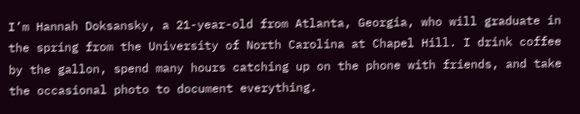I’m Hannah Doksansky, a 21-year-old from Atlanta, Georgia, who will graduate in the spring from the University of North Carolina at Chapel Hill. I drink coffee by the gallon, spend many hours catching up on the phone with friends, and take the occasional photo to document everything.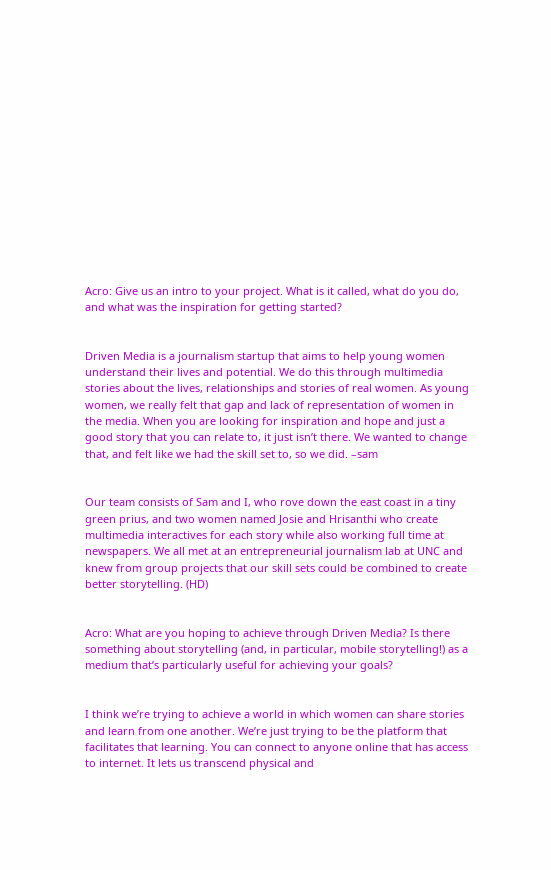Acro: Give us an intro to your project. What is it called, what do you do, and what was the inspiration for getting started?


Driven Media is a journalism startup that aims to help young women understand their lives and potential. We do this through multimedia stories about the lives, relationships and stories of real women. As young women, we really felt that gap and lack of representation of women in the media. When you are looking for inspiration and hope and just a good story that you can relate to, it just isn’t there. We wanted to change that, and felt like we had the skill set to, so we did. –sam


Our team consists of Sam and I, who rove down the east coast in a tiny green prius, and two women named Josie and Hrisanthi who create multimedia interactives for each story while also working full time at newspapers. We all met at an entrepreneurial journalism lab at UNC and knew from group projects that our skill sets could be combined to create better storytelling. (HD)


Acro: What are you hoping to achieve through Driven Media? Is there something about storytelling (and, in particular, mobile storytelling!) as a medium that’s particularly useful for achieving your goals?


I think we’re trying to achieve a world in which women can share stories and learn from one another. We’re just trying to be the platform that facilitates that learning. You can connect to anyone online that has access to internet. It lets us transcend physical and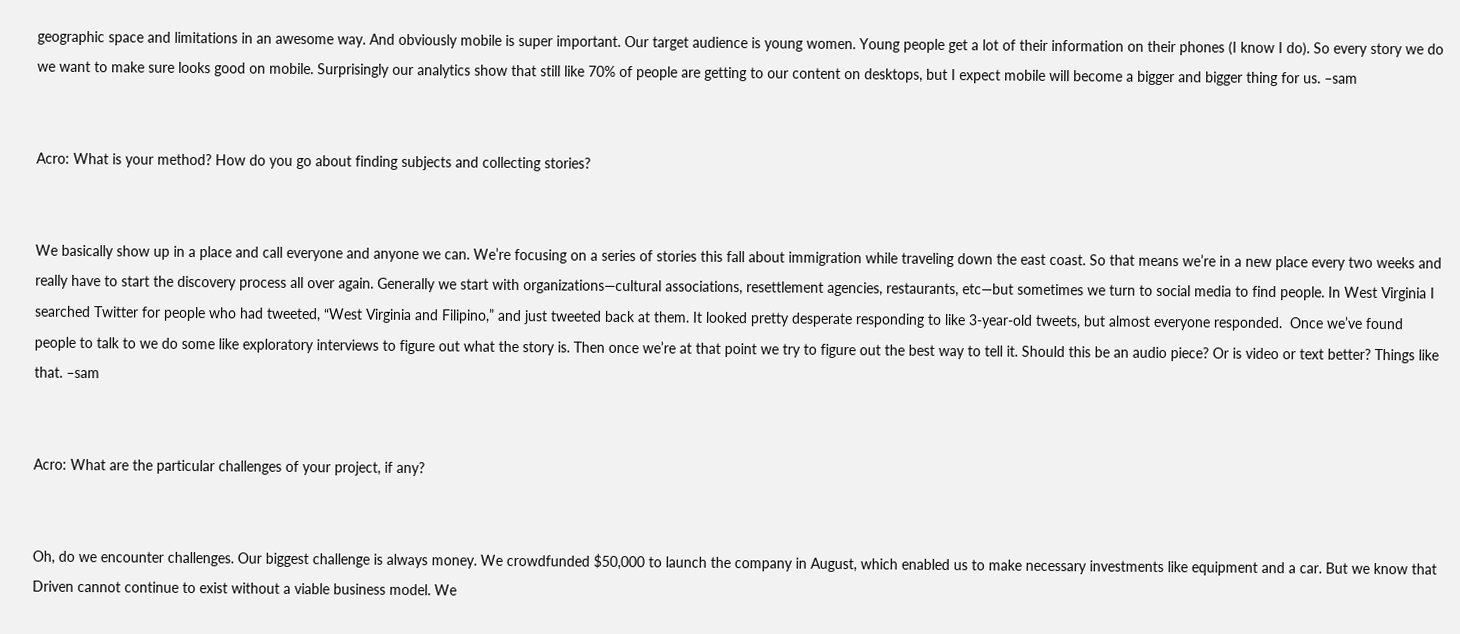geographic space and limitations in an awesome way. And obviously mobile is super important. Our target audience is young women. Young people get a lot of their information on their phones (I know I do). So every story we do we want to make sure looks good on mobile. Surprisingly our analytics show that still like 70% of people are getting to our content on desktops, but I expect mobile will become a bigger and bigger thing for us. –sam


Acro: What is your method? How do you go about finding subjects and collecting stories?


We basically show up in a place and call everyone and anyone we can. We’re focusing on a series of stories this fall about immigration while traveling down the east coast. So that means we’re in a new place every two weeks and really have to start the discovery process all over again. Generally we start with organizations—cultural associations, resettlement agencies, restaurants, etc—but sometimes we turn to social media to find people. In West Virginia I searched Twitter for people who had tweeted, “West Virginia and Filipino,” and just tweeted back at them. It looked pretty desperate responding to like 3-year-old tweets, but almost everyone responded.  Once we’ve found people to talk to we do some like exploratory interviews to figure out what the story is. Then once we’re at that point we try to figure out the best way to tell it. Should this be an audio piece? Or is video or text better? Things like that. –sam


Acro: What are the particular challenges of your project, if any?


Oh, do we encounter challenges. Our biggest challenge is always money. We crowdfunded $50,000 to launch the company in August, which enabled us to make necessary investments like equipment and a car. But we know that Driven cannot continue to exist without a viable business model. We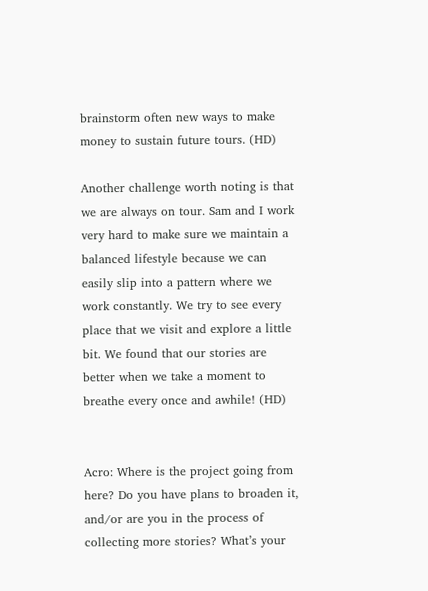brainstorm often new ways to make money to sustain future tours. (HD)

Another challenge worth noting is that we are always on tour. Sam and I work very hard to make sure we maintain a balanced lifestyle because we can easily slip into a pattern where we work constantly. We try to see every place that we visit and explore a little bit. We found that our stories are better when we take a moment to breathe every once and awhile! (HD)


Acro: Where is the project going from here? Do you have plans to broaden it, and/or are you in the process of collecting more stories? What’s your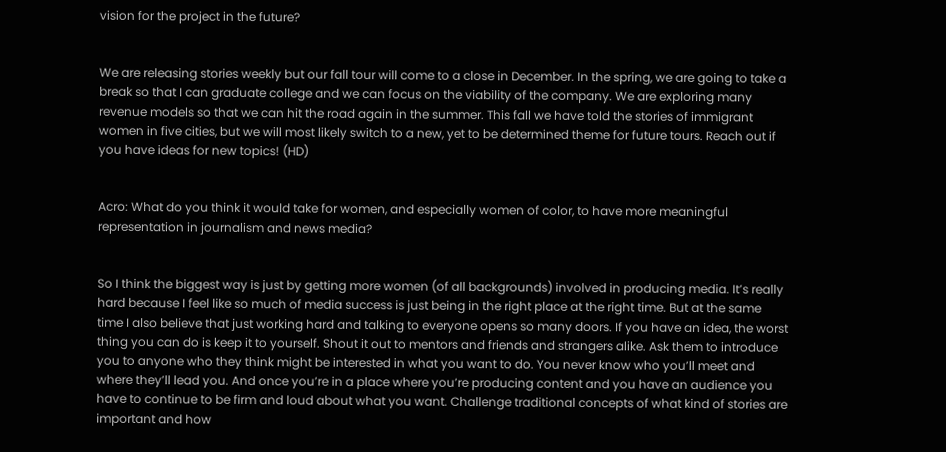vision for the project in the future?


We are releasing stories weekly but our fall tour will come to a close in December. In the spring, we are going to take a break so that I can graduate college and we can focus on the viability of the company. We are exploring many revenue models so that we can hit the road again in the summer. This fall we have told the stories of immigrant women in five cities, but we will most likely switch to a new, yet to be determined theme for future tours. Reach out if you have ideas for new topics! (HD)


Acro: What do you think it would take for women, and especially women of color, to have more meaningful representation in journalism and news media?


So I think the biggest way is just by getting more women (of all backgrounds) involved in producing media. It’s really hard because I feel like so much of media success is just being in the right place at the right time. But at the same time I also believe that just working hard and talking to everyone opens so many doors. If you have an idea, the worst thing you can do is keep it to yourself. Shout it out to mentors and friends and strangers alike. Ask them to introduce you to anyone who they think might be interested in what you want to do. You never know who you’ll meet and where they’ll lead you. And once you’re in a place where you’re producing content and you have an audience you have to continue to be firm and loud about what you want. Challenge traditional concepts of what kind of stories are important and how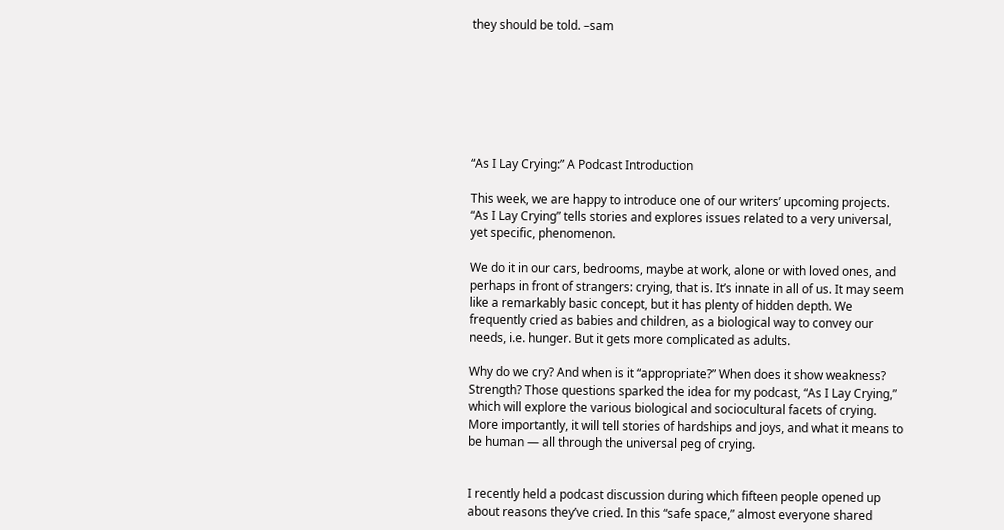they should be told. –sam







“As I Lay Crying:” A Podcast Introduction

This week, we are happy to introduce one of our writers’ upcoming projects. “As I Lay Crying” tells stories and explores issues related to a very universal, yet specific, phenomenon.

We do it in our cars, bedrooms, maybe at work, alone or with loved ones, and perhaps in front of strangers: crying, that is. It’s innate in all of us. It may seem like a remarkably basic concept, but it has plenty of hidden depth. We frequently cried as babies and children, as a biological way to convey our needs, i.e. hunger. But it gets more complicated as adults.

Why do we cry? And when is it “appropriate?” When does it show weakness? Strength? Those questions sparked the idea for my podcast, “As I Lay Crying,” which will explore the various biological and sociocultural facets of crying. More importantly, it will tell stories of hardships and joys, and what it means to be human — all through the universal peg of crying.


I recently held a podcast discussion during which fifteen people opened up about reasons they’ve cried. In this “safe space,” almost everyone shared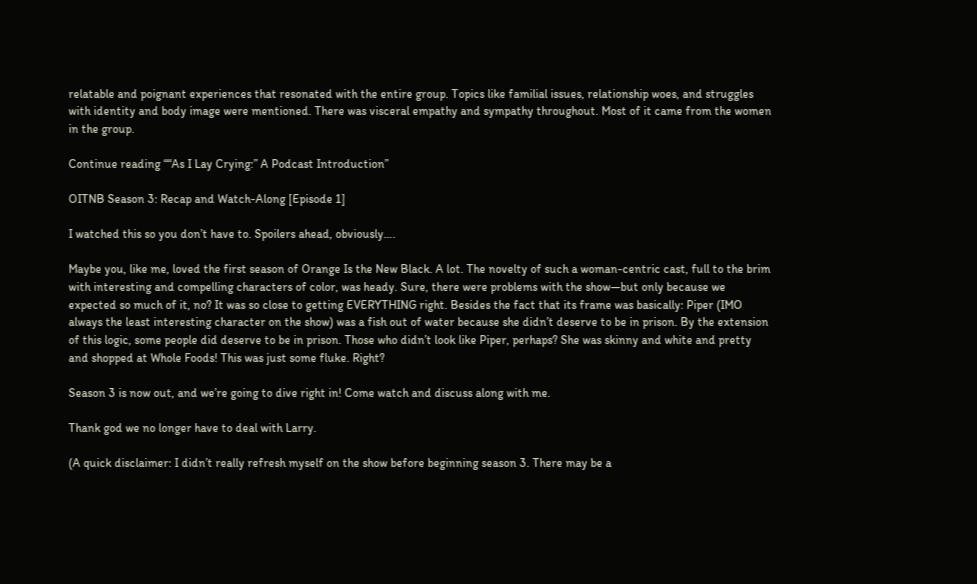relatable and poignant experiences that resonated with the entire group. Topics like familial issues, relationship woes, and struggles with identity and body image were mentioned. There was visceral empathy and sympathy throughout. Most of it came from the women in the group.

Continue reading ““As I Lay Crying:” A Podcast Introduction”

OITNB Season 3: Recap and Watch-Along [Episode 1]

I watched this so you don’t have to. Spoilers ahead, obviously….

Maybe you, like me, loved the first season of Orange Is the New Black. A lot. The novelty of such a woman-centric cast, full to the brim with interesting and compelling characters of color, was heady. Sure, there were problems with the show—but only because we expected so much of it, no? It was so close to getting EVERYTHING right. Besides the fact that its frame was basically: Piper (IMO always the least interesting character on the show) was a fish out of water because she didn’t deserve to be in prison. By the extension of this logic, some people did deserve to be in prison. Those who didn’t look like Piper, perhaps? She was skinny and white and pretty and shopped at Whole Foods! This was just some fluke. Right?

Season 3 is now out, and we’re going to dive right in! Come watch and discuss along with me.

Thank god we no longer have to deal with Larry.

(A quick disclaimer: I didn’t really refresh myself on the show before beginning season 3. There may be a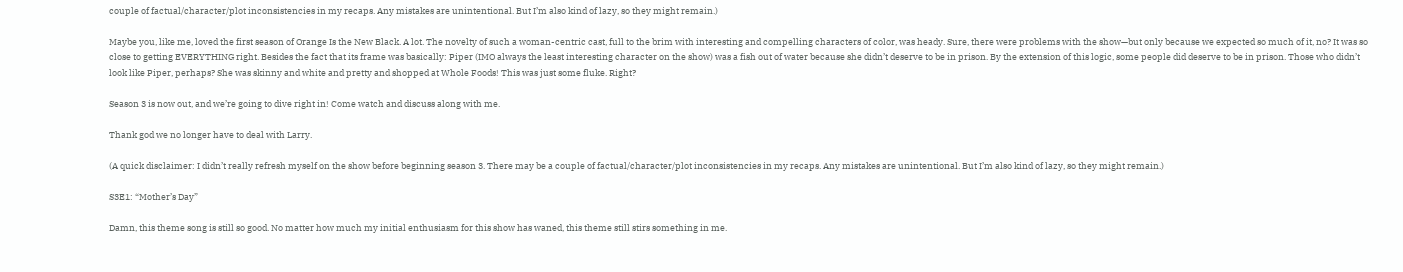couple of factual/character/plot inconsistencies in my recaps. Any mistakes are unintentional. But I’m also kind of lazy, so they might remain.)

Maybe you, like me, loved the first season of Orange Is the New Black. A lot. The novelty of such a woman-centric cast, full to the brim with interesting and compelling characters of color, was heady. Sure, there were problems with the show—but only because we expected so much of it, no? It was so close to getting EVERYTHING right. Besides the fact that its frame was basically: Piper (IMO always the least interesting character on the show) was a fish out of water because she didn’t deserve to be in prison. By the extension of this logic, some people did deserve to be in prison. Those who didn’t look like Piper, perhaps? She was skinny and white and pretty and shopped at Whole Foods! This was just some fluke. Right?

Season 3 is now out, and we’re going to dive right in! Come watch and discuss along with me.

Thank god we no longer have to deal with Larry.

(A quick disclaimer: I didn’t really refresh myself on the show before beginning season 3. There may be a couple of factual/character/plot inconsistencies in my recaps. Any mistakes are unintentional. But I’m also kind of lazy, so they might remain.)

S3E1: “Mother’s Day”

Damn, this theme song is still so good. No matter how much my initial enthusiasm for this show has waned, this theme still stirs something in me.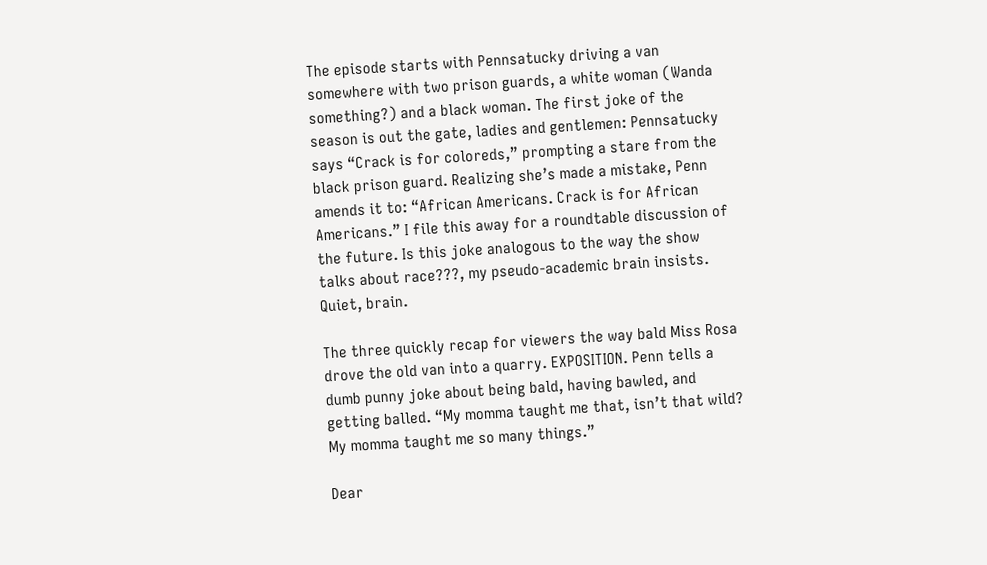The episode starts with Pennsatucky driving a van somewhere with two prison guards, a white woman (Wanda something?) and a black woman. The first joke of the season is out the gate, ladies and gentlemen: Pennsatucky says “Crack is for coloreds,” prompting a stare from the black prison guard. Realizing she’s made a mistake, Penn amends it to: “African Americans. Crack is for African Americans.” I file this away for a roundtable discussion of the future. Is this joke analogous to the way the show talks about race???, my pseudo-academic brain insists. Quiet, brain.

The three quickly recap for viewers the way bald Miss Rosa drove the old van into a quarry. EXPOSITION. Penn tells a dumb punny joke about being bald, having bawled, and getting balled. “My momma taught me that, isn’t that wild? My momma taught me so many things.”

Dear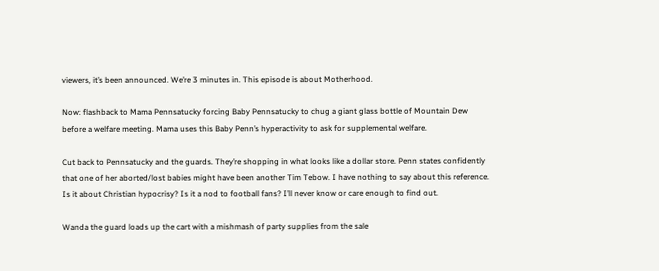viewers, it’s been announced. We’re 3 minutes in. This episode is about Motherhood.

Now: flashback to Mama Pennsatucky forcing Baby Pennsatucky to chug a giant glass bottle of Mountain Dew before a welfare meeting. Mama uses this Baby Penn’s hyperactivity to ask for supplemental welfare.

Cut back to Pennsatucky and the guards. They’re shopping in what looks like a dollar store. Penn states confidently that one of her aborted/lost babies might have been another Tim Tebow. I have nothing to say about this reference. Is it about Christian hypocrisy? Is it a nod to football fans? I’ll never know or care enough to find out.

Wanda the guard loads up the cart with a mishmash of party supplies from the sale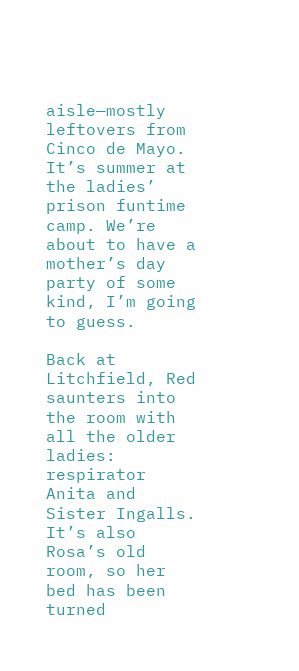aisle—mostly leftovers from Cinco de Mayo. It’s summer at the ladies’ prison funtime camp. We’re about to have a mother’s day party of some kind, I’m going to guess.

Back at Litchfield, Red saunters into the room with all the older ladies: respirator Anita and Sister Ingalls. It’s also Rosa’s old room, so her bed has been turned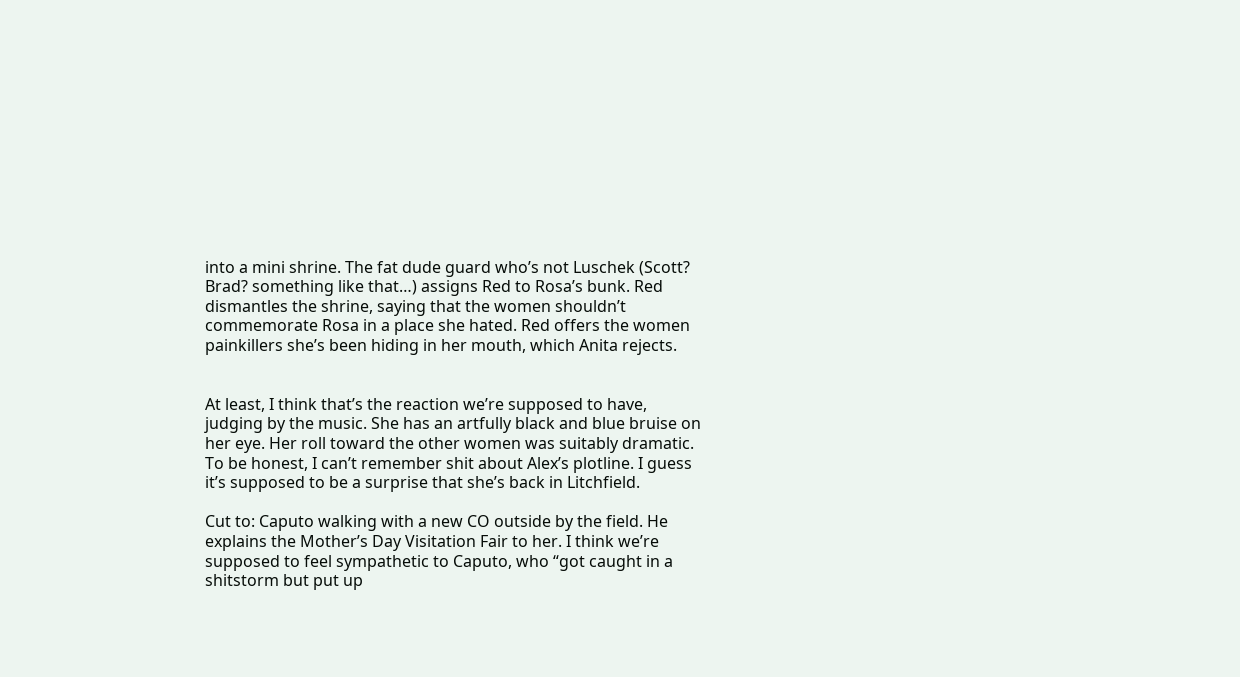into a mini shrine. The fat dude guard who’s not Luschek (Scott? Brad? something like that…) assigns Red to Rosa’s bunk. Red dismantles the shrine, saying that the women shouldn’t commemorate Rosa in a place she hated. Red offers the women painkillers she’s been hiding in her mouth, which Anita rejects.


At least, I think that’s the reaction we’re supposed to have, judging by the music. She has an artfully black and blue bruise on her eye. Her roll toward the other women was suitably dramatic. To be honest, I can’t remember shit about Alex’s plotline. I guess it’s supposed to be a surprise that she’s back in Litchfield.

Cut to: Caputo walking with a new CO outside by the field. He explains the Mother’s Day Visitation Fair to her. I think we’re supposed to feel sympathetic to Caputo, who “got caught in a shitstorm but put up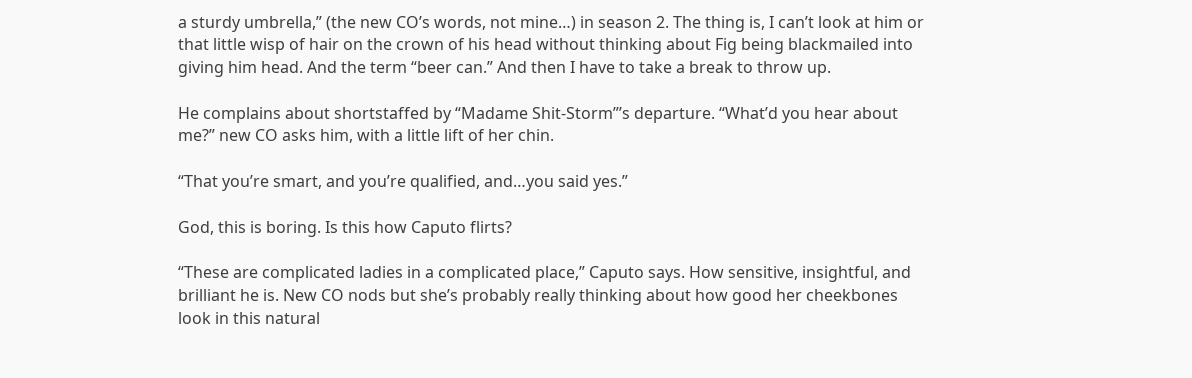a sturdy umbrella,” (the new CO’s words, not mine…) in season 2. The thing is, I can’t look at him or that little wisp of hair on the crown of his head without thinking about Fig being blackmailed into giving him head. And the term “beer can.” And then I have to take a break to throw up.

He complains about shortstaffed by “Madame Shit-Storm”’s departure. “What’d you hear about me?” new CO asks him, with a little lift of her chin.

“That you’re smart, and you’re qualified, and…you said yes.”

God, this is boring. Is this how Caputo flirts?

“These are complicated ladies in a complicated place,” Caputo says. How sensitive, insightful, and brilliant he is. New CO nods but she’s probably really thinking about how good her cheekbones look in this natural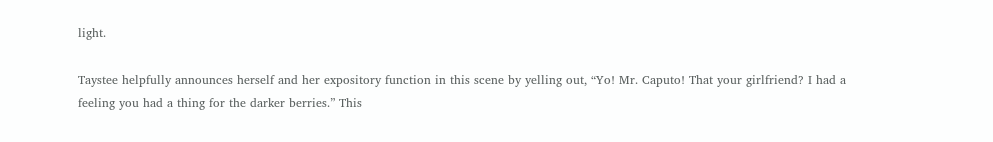light.

Taystee helpfully announces herself and her expository function in this scene by yelling out, “Yo! Mr. Caputo! That your girlfriend? I had a feeling you had a thing for the darker berries.” This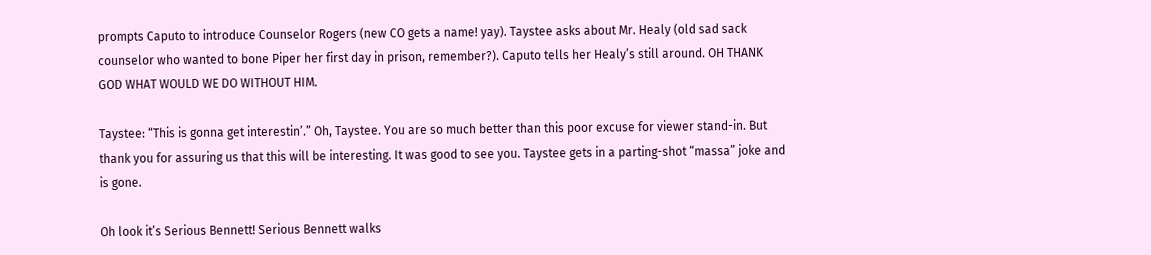prompts Caputo to introduce Counselor Rogers (new CO gets a name! yay). Taystee asks about Mr. Healy (old sad sack counselor who wanted to bone Piper her first day in prison, remember?). Caputo tells her Healy’s still around. OH THANK GOD WHAT WOULD WE DO WITHOUT HIM.

Taystee: “This is gonna get interestin’.” Oh, Taystee. You are so much better than this poor excuse for viewer stand-in. But thank you for assuring us that this will be interesting. It was good to see you. Taystee gets in a parting-shot “massa” joke and is gone.

Oh look it’s Serious Bennett! Serious Bennett walks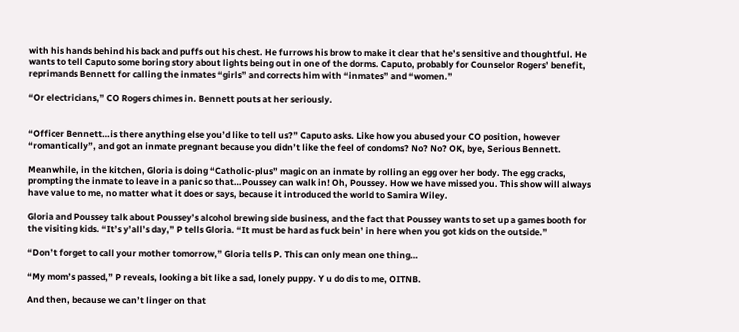with his hands behind his back and puffs out his chest. He furrows his brow to make it clear that he’s sensitive and thoughtful. He wants to tell Caputo some boring story about lights being out in one of the dorms. Caputo, probably for Counselor Rogers’ benefit, reprimands Bennett for calling the inmates “girls” and corrects him with “inmates” and “women.”

“Or electricians,” CO Rogers chimes in. Bennett pouts at her seriously.


“Officer Bennett…is there anything else you’d like to tell us?” Caputo asks. Like how you abused your CO position, however “romantically”, and got an inmate pregnant because you didn’t like the feel of condoms? No? No? OK, bye, Serious Bennett.

Meanwhile, in the kitchen, Gloria is doing “Catholic-plus” magic on an inmate by rolling an egg over her body. The egg cracks, prompting the inmate to leave in a panic so that…Poussey can walk in! Oh, Poussey. How we have missed you. This show will always have value to me, no matter what it does or says, because it introduced the world to Samira Wiley.

Gloria and Poussey talk about Poussey’s alcohol brewing side business, and the fact that Poussey wants to set up a games booth for the visiting kids. “It’s y’all’s day,” P tells Gloria. “It must be hard as fuck bein’ in here when you got kids on the outside.”

“Don’t forget to call your mother tomorrow,” Gloria tells P. This can only mean one thing…

“My mom’s passed,” P reveals, looking a bit like a sad, lonely puppy. Y u do dis to me, OITNB.

And then, because we can’t linger on that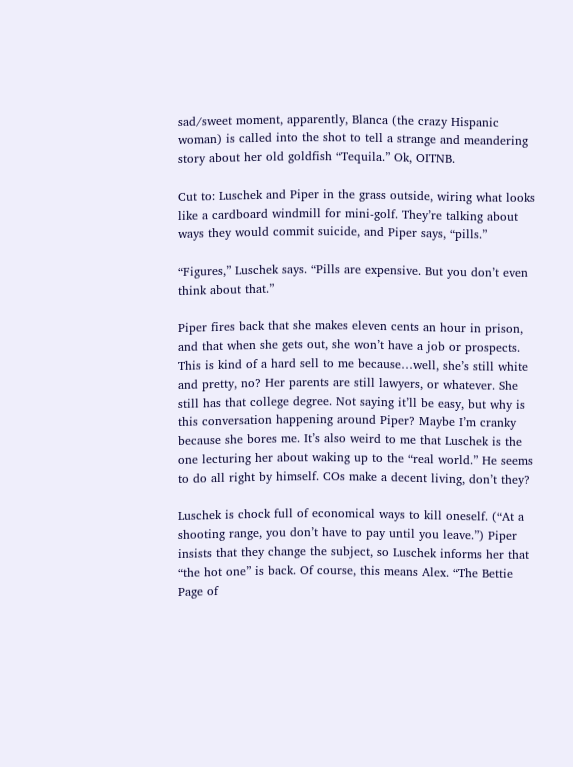sad/sweet moment, apparently, Blanca (the crazy Hispanic woman) is called into the shot to tell a strange and meandering story about her old goldfish “Tequila.” Ok, OITNB.

Cut to: Luschek and Piper in the grass outside, wiring what looks like a cardboard windmill for mini-golf. They’re talking about ways they would commit suicide, and Piper says, “pills.”

“Figures,” Luschek says. “Pills are expensive. But you don’t even think about that.”

Piper fires back that she makes eleven cents an hour in prison, and that when she gets out, she won’t have a job or prospects. This is kind of a hard sell to me because…well, she’s still white and pretty, no? Her parents are still lawyers, or whatever. She still has that college degree. Not saying it’ll be easy, but why is this conversation happening around Piper? Maybe I’m cranky because she bores me. It’s also weird to me that Luschek is the one lecturing her about waking up to the “real world.” He seems to do all right by himself. COs make a decent living, don’t they?

Luschek is chock full of economical ways to kill oneself. (“At a shooting range, you don’t have to pay until you leave.”) Piper insists that they change the subject, so Luschek informs her that “the hot one” is back. Of course, this means Alex. “The Bettie Page of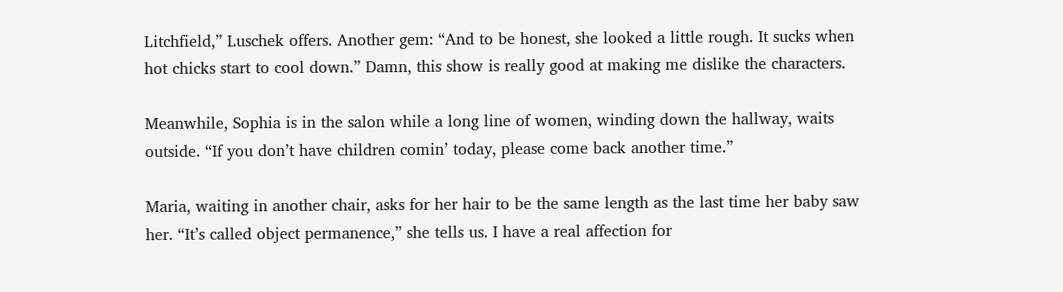Litchfield,” Luschek offers. Another gem: “And to be honest, she looked a little rough. It sucks when hot chicks start to cool down.” Damn, this show is really good at making me dislike the characters.

Meanwhile, Sophia is in the salon while a long line of women, winding down the hallway, waits outside. “If you don’t have children comin’ today, please come back another time.”

Maria, waiting in another chair, asks for her hair to be the same length as the last time her baby saw her. “It’s called object permanence,” she tells us. I have a real affection for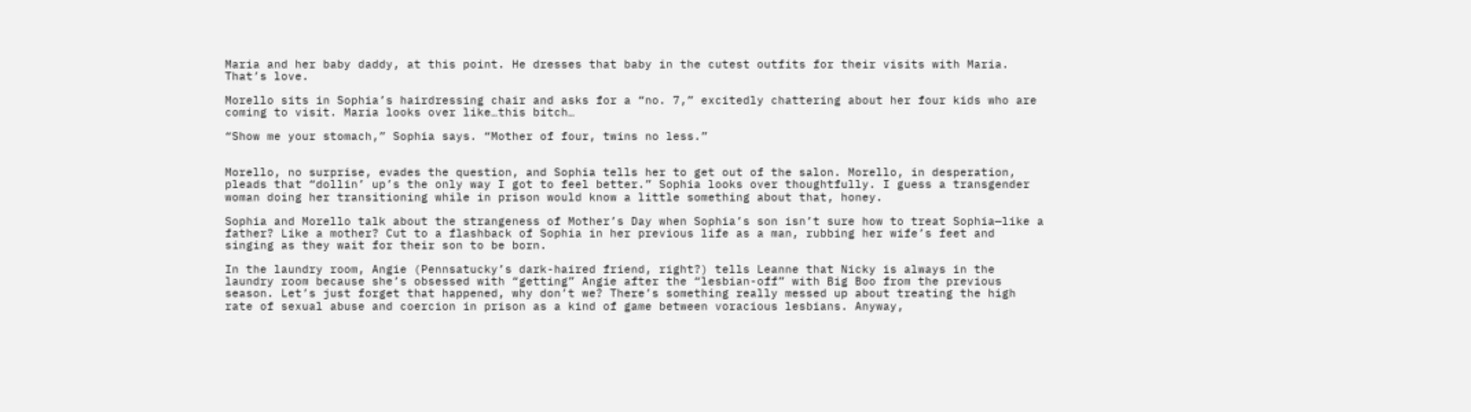Maria and her baby daddy, at this point. He dresses that baby in the cutest outfits for their visits with Maria. That’s love.

Morello sits in Sophia’s hairdressing chair and asks for a “no. 7,” excitedly chattering about her four kids who are coming to visit. Maria looks over like…this bitch…

“Show me your stomach,” Sophia says. “Mother of four, twins no less.”


Morello, no surprise, evades the question, and Sophia tells her to get out of the salon. Morello, in desperation, pleads that “dollin’ up’s the only way I got to feel better.” Sophia looks over thoughtfully. I guess a transgender woman doing her transitioning while in prison would know a little something about that, honey.

Sophia and Morello talk about the strangeness of Mother’s Day when Sophia’s son isn’t sure how to treat Sophia—like a father? Like a mother? Cut to a flashback of Sophia in her previous life as a man, rubbing her wife’s feet and singing as they wait for their son to be born.

In the laundry room, Angie (Pennsatucky’s dark-haired friend, right?) tells Leanne that Nicky is always in the laundry room because she’s obsessed with “getting” Angie after the “lesbian-off” with Big Boo from the previous season. Let’s just forget that happened, why don’t we? There’s something really messed up about treating the high rate of sexual abuse and coercion in prison as a kind of game between voracious lesbians. Anyway,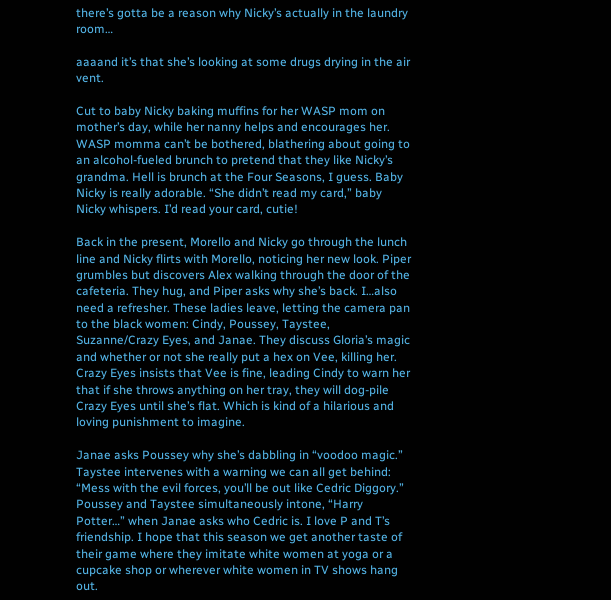there’s gotta be a reason why Nicky’s actually in the laundry room…

aaaand it’s that she’s looking at some drugs drying in the air vent.

Cut to baby Nicky baking muffins for her WASP mom on mother’s day, while her nanny helps and encourages her. WASP momma can’t be bothered, blathering about going to an alcohol-fueled brunch to pretend that they like Nicky’s grandma. Hell is brunch at the Four Seasons, I guess. Baby Nicky is really adorable. “She didn’t read my card,” baby Nicky whispers. I’d read your card, cutie!

Back in the present, Morello and Nicky go through the lunch line and Nicky flirts with Morello, noticing her new look. Piper grumbles but discovers Alex walking through the door of the cafeteria. They hug, and Piper asks why she’s back. I…also need a refresher. These ladies leave, letting the camera pan to the black women: Cindy, Poussey, Taystee, Suzanne/Crazy Eyes, and Janae. They discuss Gloria’s magic and whether or not she really put a hex on Vee, killing her. Crazy Eyes insists that Vee is fine, leading Cindy to warn her that if she throws anything on her tray, they will dog-pile Crazy Eyes until she’s flat. Which is kind of a hilarious and loving punishment to imagine.

Janae asks Poussey why she’s dabbling in “voodoo magic.” Taystee intervenes with a warning we can all get behind: “Mess with the evil forces, you’ll be out like Cedric Diggory.” Poussey and Taystee simultaneously intone, “Harry Potter…” when Janae asks who Cedric is. I love P and T’s friendship. I hope that this season we get another taste of their game where they imitate white women at yoga or a cupcake shop or wherever white women in TV shows hang out.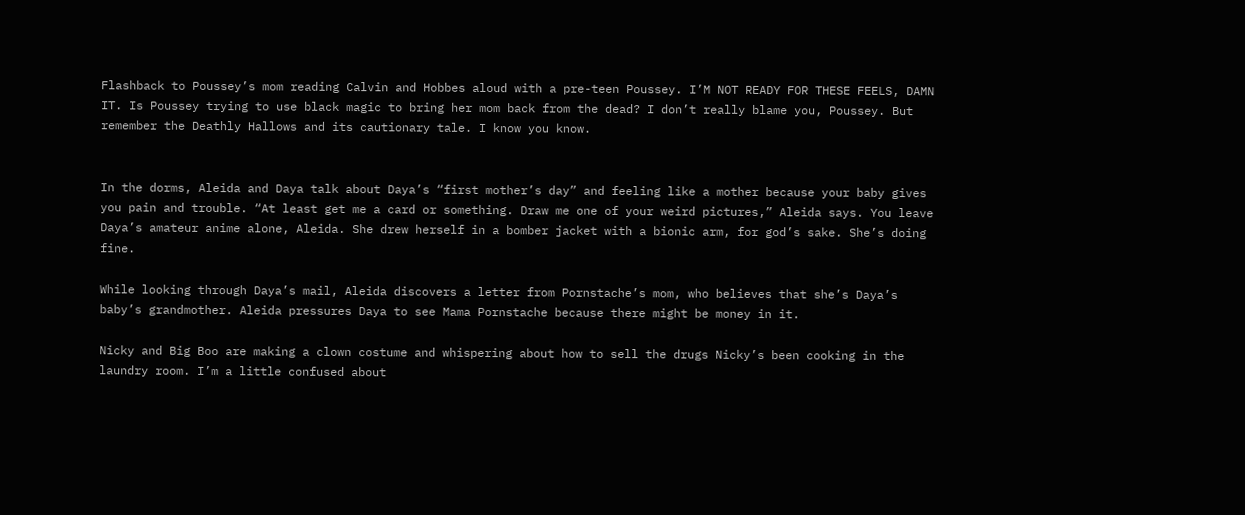Flashback to Poussey’s mom reading Calvin and Hobbes aloud with a pre-teen Poussey. I’M NOT READY FOR THESE FEELS, DAMN IT. Is Poussey trying to use black magic to bring her mom back from the dead? I don’t really blame you, Poussey. But remember the Deathly Hallows and its cautionary tale. I know you know.


In the dorms, Aleida and Daya talk about Daya’s “first mother’s day” and feeling like a mother because your baby gives you pain and trouble. “At least get me a card or something. Draw me one of your weird pictures,” Aleida says. You leave Daya’s amateur anime alone, Aleida. She drew herself in a bomber jacket with a bionic arm, for god’s sake. She’s doing fine.

While looking through Daya’s mail, Aleida discovers a letter from Pornstache’s mom, who believes that she’s Daya’s baby’s grandmother. Aleida pressures Daya to see Mama Pornstache because there might be money in it.

Nicky and Big Boo are making a clown costume and whispering about how to sell the drugs Nicky’s been cooking in the laundry room. I’m a little confused about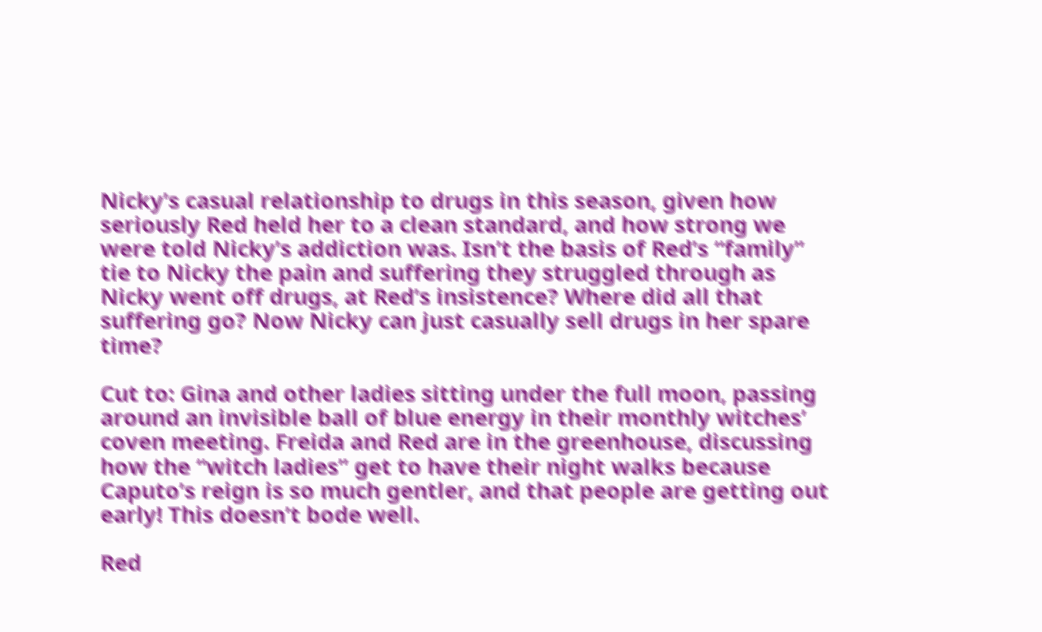Nicky’s casual relationship to drugs in this season, given how seriously Red held her to a clean standard, and how strong we were told Nicky’s addiction was. Isn’t the basis of Red’s “family” tie to Nicky the pain and suffering they struggled through as Nicky went off drugs, at Red’s insistence? Where did all that suffering go? Now Nicky can just casually sell drugs in her spare time?

Cut to: Gina and other ladies sitting under the full moon, passing around an invisible ball of blue energy in their monthly witches’ coven meeting. Freida and Red are in the greenhouse, discussing how the “witch ladies” get to have their night walks because Caputo’s reign is so much gentler, and that people are getting out early! This doesn’t bode well.

Red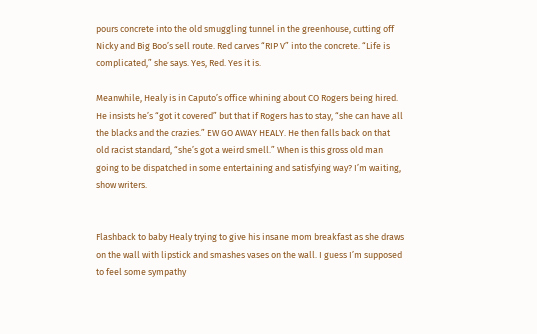pours concrete into the old smuggling tunnel in the greenhouse, cutting off Nicky and Big Boo’s sell route. Red carves “RIP V” into the concrete. “Life is complicated,” she says. Yes, Red. Yes it is.

Meanwhile, Healy is in Caputo’s office whining about CO Rogers being hired. He insists he’s “got it covered” but that if Rogers has to stay, “she can have all the blacks and the crazies.” EW GO AWAY HEALY. He then falls back on that old racist standard, “she’s got a weird smell.” When is this gross old man going to be dispatched in some entertaining and satisfying way? I’m waiting, show writers.


Flashback to baby Healy trying to give his insane mom breakfast as she draws on the wall with lipstick and smashes vases on the wall. I guess I’m supposed to feel some sympathy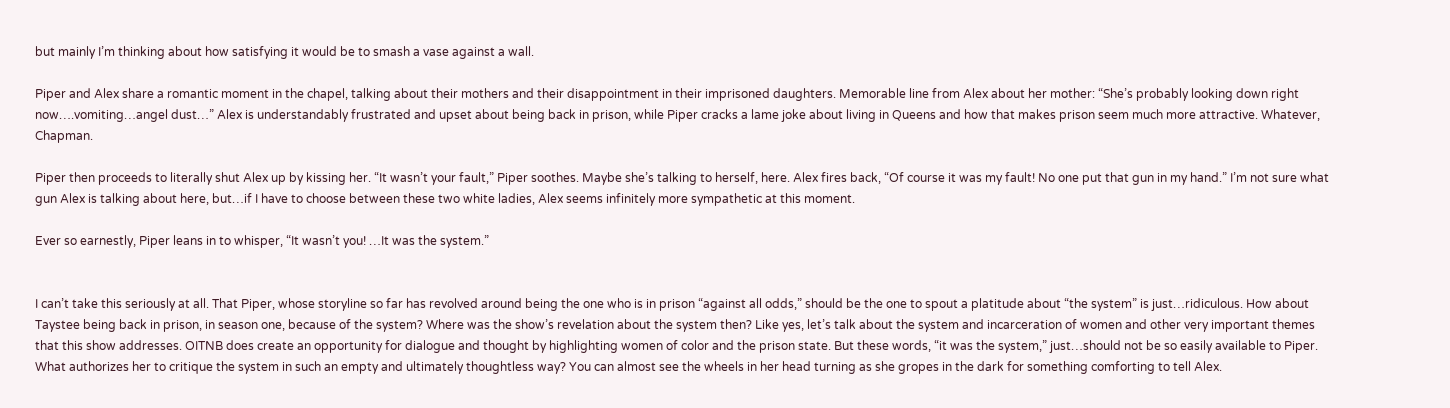but mainly I’m thinking about how satisfying it would be to smash a vase against a wall.

Piper and Alex share a romantic moment in the chapel, talking about their mothers and their disappointment in their imprisoned daughters. Memorable line from Alex about her mother: “She’s probably looking down right now….vomiting…angel dust…” Alex is understandably frustrated and upset about being back in prison, while Piper cracks a lame joke about living in Queens and how that makes prison seem much more attractive. Whatever, Chapman.

Piper then proceeds to literally shut Alex up by kissing her. “It wasn’t your fault,” Piper soothes. Maybe she’s talking to herself, here. Alex fires back, “Of course it was my fault! No one put that gun in my hand.” I’m not sure what gun Alex is talking about here, but…if I have to choose between these two white ladies, Alex seems infinitely more sympathetic at this moment.

Ever so earnestly, Piper leans in to whisper, “It wasn’t you! …It was the system.”


I can’t take this seriously at all. That Piper, whose storyline so far has revolved around being the one who is in prison “against all odds,” should be the one to spout a platitude about “the system” is just…ridiculous. How about Taystee being back in prison, in season one, because of the system? Where was the show’s revelation about the system then? Like yes, let’s talk about the system and incarceration of women and other very important themes that this show addresses. OITNB does create an opportunity for dialogue and thought by highlighting women of color and the prison state. But these words, “it was the system,” just…should not be so easily available to Piper. What authorizes her to critique the system in such an empty and ultimately thoughtless way? You can almost see the wheels in her head turning as she gropes in the dark for something comforting to tell Alex.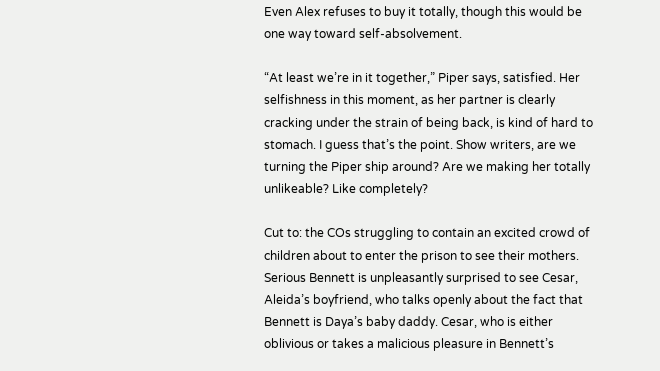Even Alex refuses to buy it totally, though this would be one way toward self-absolvement.

“At least we’re in it together,” Piper says, satisfied. Her selfishness in this moment, as her partner is clearly cracking under the strain of being back, is kind of hard to stomach. I guess that’s the point. Show writers, are we turning the Piper ship around? Are we making her totally unlikeable? Like completely?

Cut to: the COs struggling to contain an excited crowd of children about to enter the prison to see their mothers. Serious Bennett is unpleasantly surprised to see Cesar, Aleida’s boyfriend, who talks openly about the fact that Bennett is Daya’s baby daddy. Cesar, who is either oblivious or takes a malicious pleasure in Bennett’s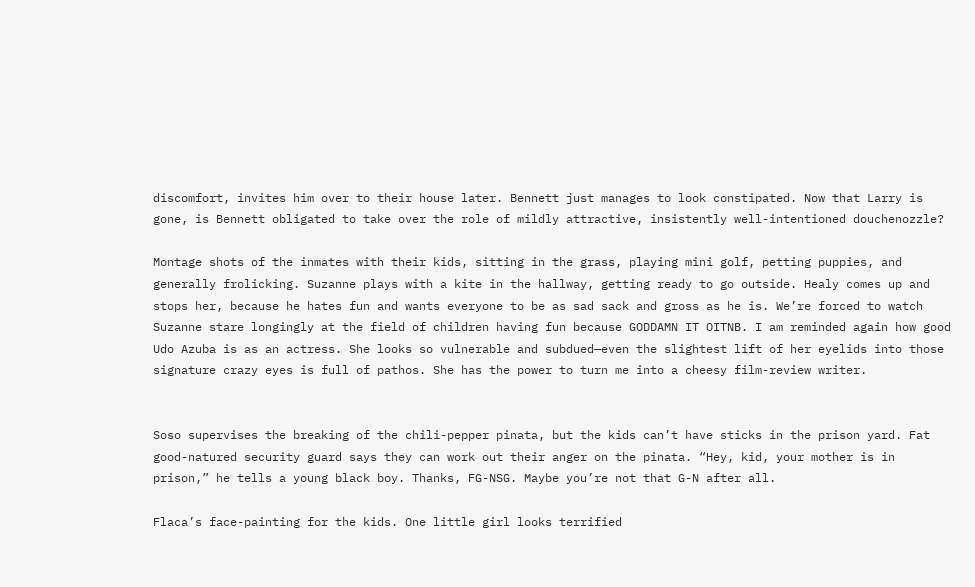discomfort, invites him over to their house later. Bennett just manages to look constipated. Now that Larry is gone, is Bennett obligated to take over the role of mildly attractive, insistently well-intentioned douchenozzle?

Montage shots of the inmates with their kids, sitting in the grass, playing mini golf, petting puppies, and generally frolicking. Suzanne plays with a kite in the hallway, getting ready to go outside. Healy comes up and stops her, because he hates fun and wants everyone to be as sad sack and gross as he is. We’re forced to watch Suzanne stare longingly at the field of children having fun because GODDAMN IT OITNB. I am reminded again how good Udo Azuba is as an actress. She looks so vulnerable and subdued—even the slightest lift of her eyelids into those signature crazy eyes is full of pathos. She has the power to turn me into a cheesy film-review writer.


Soso supervises the breaking of the chili-pepper pinata, but the kids can’t have sticks in the prison yard. Fat good-natured security guard says they can work out their anger on the pinata. “Hey, kid, your mother is in prison,” he tells a young black boy. Thanks, FG-NSG. Maybe you’re not that G-N after all.

Flaca’s face-painting for the kids. One little girl looks terrified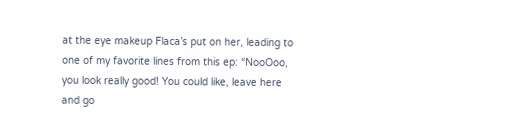at the eye makeup Flaca’s put on her, leading to one of my favorite lines from this ep: “NooOoo, you look really good! You could like, leave here and go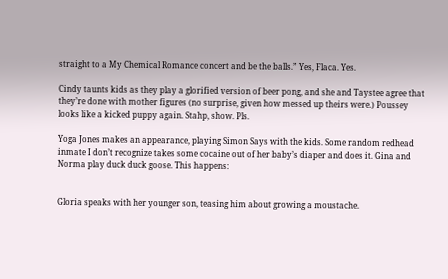straight to a My Chemical Romance concert and be the balls.” Yes, Flaca. Yes.

Cindy taunts kids as they play a glorified version of beer pong, and she and Taystee agree that they’re done with mother figures (no surprise, given how messed up theirs were.) Poussey looks like a kicked puppy again. Stahp, show. Pls.

Yoga Jones makes an appearance, playing Simon Says with the kids. Some random redhead inmate I don’t recognize takes some cocaine out of her baby’s diaper and does it. Gina and Norma play duck duck goose. This happens:


Gloria speaks with her younger son, teasing him about growing a moustache.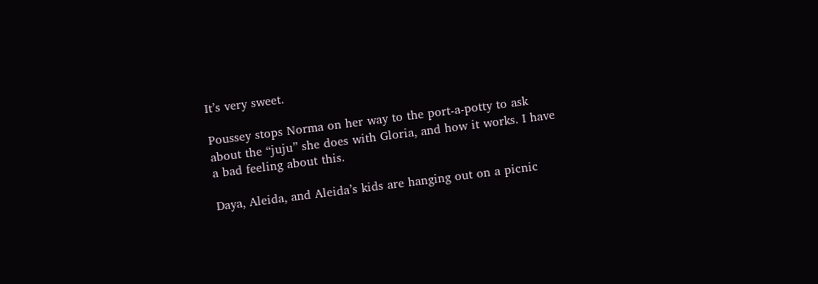It’s very sweet.

Poussey stops Norma on her way to the port-a-potty to ask about the “juju” she does with Gloria, and how it works. I have a bad feeling about this.

Daya, Aleida, and Aleida’s kids are hanging out on a picnic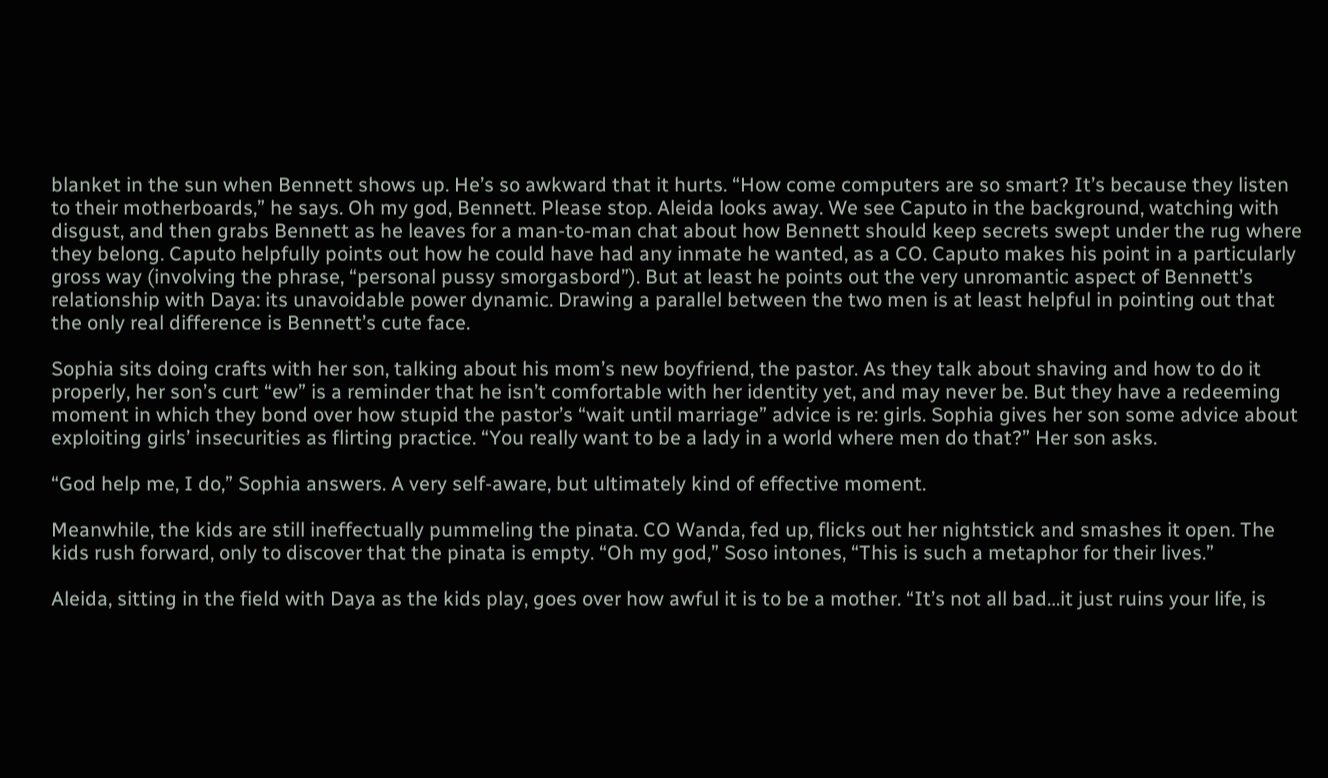blanket in the sun when Bennett shows up. He’s so awkward that it hurts. “How come computers are so smart? It’s because they listen to their motherboards,” he says. Oh my god, Bennett. Please stop. Aleida looks away. We see Caputo in the background, watching with disgust, and then grabs Bennett as he leaves for a man-to-man chat about how Bennett should keep secrets swept under the rug where they belong. Caputo helpfully points out how he could have had any inmate he wanted, as a CO. Caputo makes his point in a particularly gross way (involving the phrase, “personal pussy smorgasbord”). But at least he points out the very unromantic aspect of Bennett’s relationship with Daya: its unavoidable power dynamic. Drawing a parallel between the two men is at least helpful in pointing out that the only real difference is Bennett’s cute face.

Sophia sits doing crafts with her son, talking about his mom’s new boyfriend, the pastor. As they talk about shaving and how to do it properly, her son’s curt “ew” is a reminder that he isn’t comfortable with her identity yet, and may never be. But they have a redeeming moment in which they bond over how stupid the pastor’s “wait until marriage” advice is re: girls. Sophia gives her son some advice about exploiting girls’ insecurities as flirting practice. “You really want to be a lady in a world where men do that?” Her son asks.

“God help me, I do,” Sophia answers. A very self-aware, but ultimately kind of effective moment.

Meanwhile, the kids are still ineffectually pummeling the pinata. CO Wanda, fed up, flicks out her nightstick and smashes it open. The kids rush forward, only to discover that the pinata is empty. “Oh my god,” Soso intones, “This is such a metaphor for their lives.”

Aleida, sitting in the field with Daya as the kids play, goes over how awful it is to be a mother. “It’s not all bad…it just ruins your life, is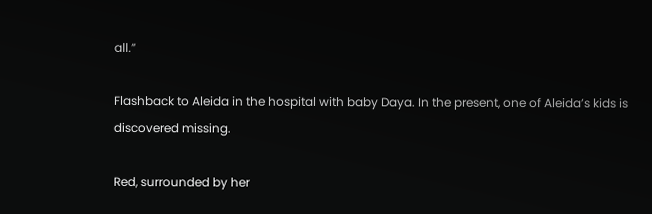all.”

Flashback to Aleida in the hospital with baby Daya. In the present, one of Aleida’s kids is discovered missing.

Red, surrounded by her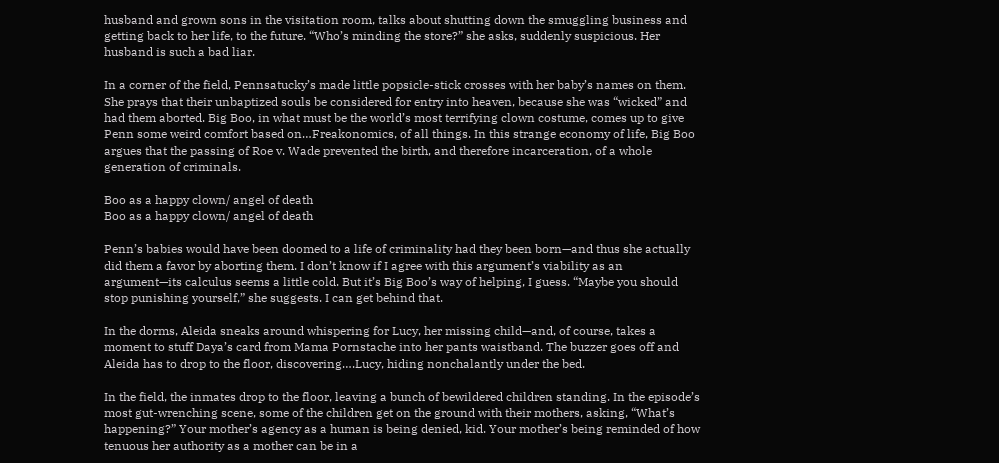husband and grown sons in the visitation room, talks about shutting down the smuggling business and getting back to her life, to the future. “Who’s minding the store?” she asks, suddenly suspicious. Her husband is such a bad liar.

In a corner of the field, Pennsatucky’s made little popsicle-stick crosses with her baby’s names on them. She prays that their unbaptized souls be considered for entry into heaven, because she was “wicked” and had them aborted. Big Boo, in what must be the world’s most terrifying clown costume, comes up to give Penn some weird comfort based on…Freakonomics, of all things. In this strange economy of life, Big Boo argues that the passing of Roe v. Wade prevented the birth, and therefore incarceration, of a whole generation of criminals.

Boo as a happy clown/ angel of death
Boo as a happy clown/ angel of death

Penn’s babies would have been doomed to a life of criminality had they been born—and thus she actually did them a favor by aborting them. I don’t know if I agree with this argument’s viability as an argument—its calculus seems a little cold. But it’s Big Boo’s way of helping, I guess. “Maybe you should stop punishing yourself,” she suggests. I can get behind that.

In the dorms, Aleida sneaks around whispering for Lucy, her missing child—and, of course, takes a moment to stuff Daya’s card from Mama Pornstache into her pants waistband. The buzzer goes off and Aleida has to drop to the floor, discovering….Lucy, hiding nonchalantly under the bed.

In the field, the inmates drop to the floor, leaving a bunch of bewildered children standing. In the episode’s most gut-wrenching scene, some of the children get on the ground with their mothers, asking, “What’s happening?” Your mother’s agency as a human is being denied, kid. Your mother’s being reminded of how tenuous her authority as a mother can be in a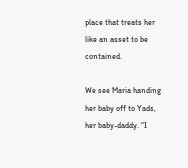place that treats her like an asset to be contained.

We see Maria handing her baby off to Yads, her baby-daddy. “I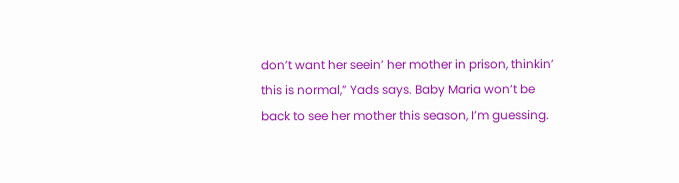don’t want her seein’ her mother in prison, thinkin’ this is normal,” Yads says. Baby Maria won’t be back to see her mother this season, I’m guessing.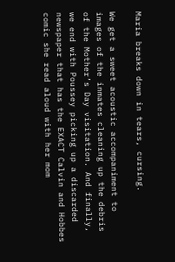Maria breaks down in tears, cursing.

We get a sweet acoustic accompaniment to images of the inmates cleaning up the debris of the Mother’s Day visitation. And finally, we end with Poussey picking up a discarded newspaper that has the EXACT Calvin and Hobbes comic she read aloud with her mom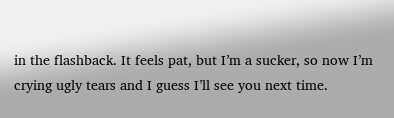in the flashback. It feels pat, but I’m a sucker, so now I’m crying ugly tears and I guess I’ll see you next time.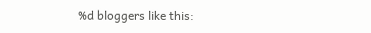%d bloggers like this: